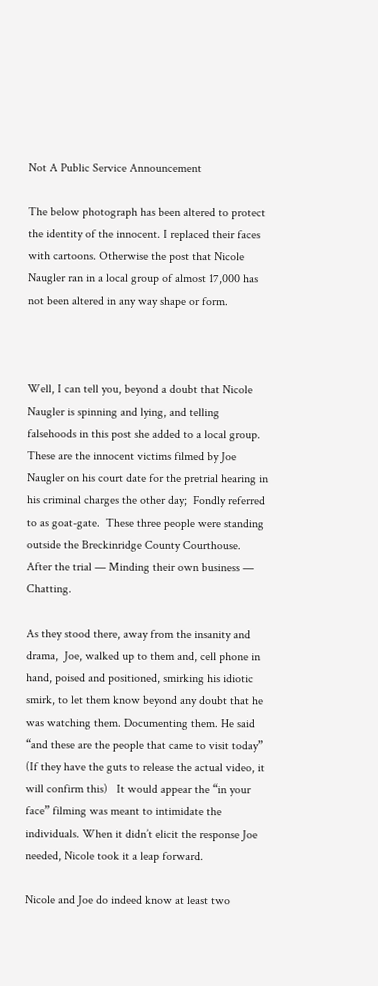Not A Public Service Announcement

The below photograph has been altered to protect the identity of the innocent. I replaced their faces with cartoons. Otherwise the post that Nicole Naugler ran in a local group of almost 17,000 has not been altered in any way shape or form.



Well, I can tell you, beyond a doubt that Nicole Naugler is spinning and lying, and telling falsehoods in this post she added to a local group.  These are the innocent victims filmed by Joe Naugler on his court date for the pretrial hearing in his criminal charges the other day;  Fondly referred to as goat-gate.  These three people were standing outside the Breckinridge County Courthouse.  After the trial — Minding their own business — Chatting.

As they stood there, away from the insanity and drama,  Joe, walked up to them and, cell phone in hand, poised and positioned, smirking his idiotic smirk, to let them know beyond any doubt that he was watching them. Documenting them. He said “and these are the people that came to visit today”  (If they have the guts to release the actual video, it will confirm this)   It would appear the “in your face” filming was meant to intimidate the individuals. When it didn’t elicit the response Joe needed, Nicole took it a leap forward.

Nicole and Joe do indeed know at least two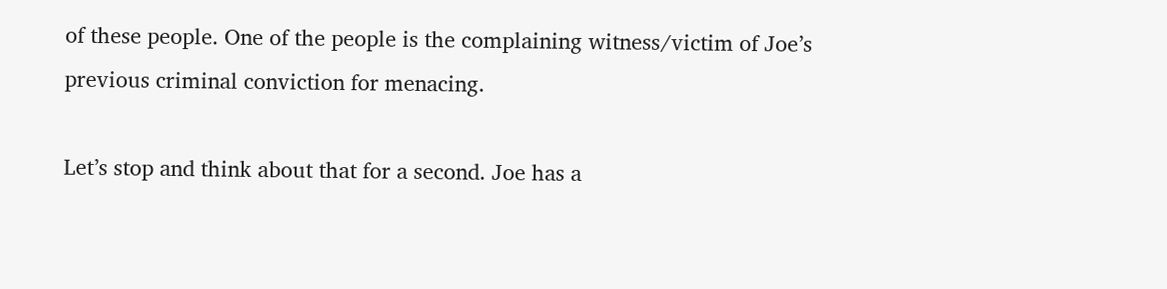of these people. One of the people is the complaining witness/victim of Joe’s previous criminal conviction for menacing.

Let’s stop and think about that for a second. Joe has a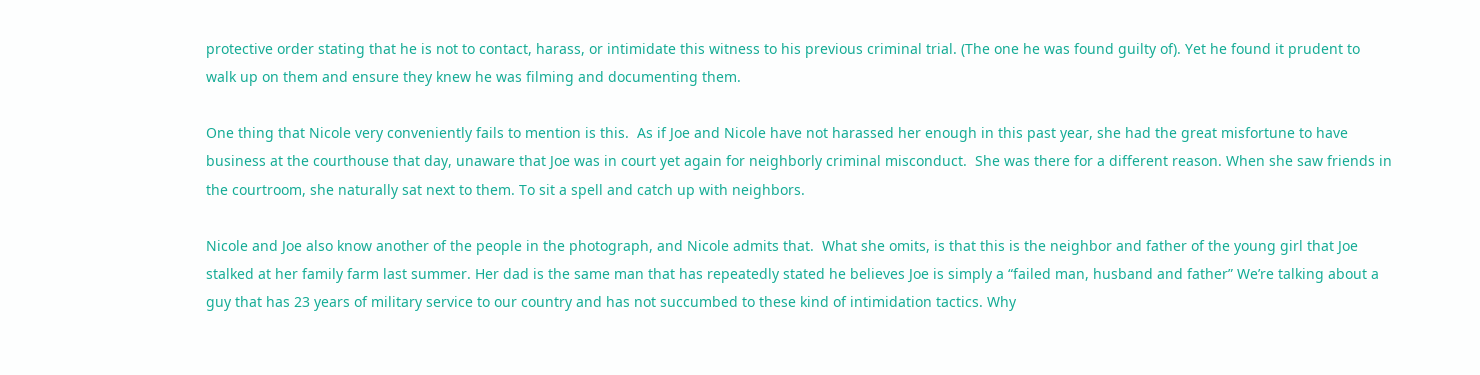protective order stating that he is not to contact, harass, or intimidate this witness to his previous criminal trial. (The one he was found guilty of). Yet he found it prudent to walk up on them and ensure they knew he was filming and documenting them.

One thing that Nicole very conveniently fails to mention is this.  As if Joe and Nicole have not harassed her enough in this past year, she had the great misfortune to have business at the courthouse that day, unaware that Joe was in court yet again for neighborly criminal misconduct.  She was there for a different reason. When she saw friends in the courtroom, she naturally sat next to them. To sit a spell and catch up with neighbors.

Nicole and Joe also know another of the people in the photograph, and Nicole admits that.  What she omits, is that this is the neighbor and father of the young girl that Joe stalked at her family farm last summer. Her dad is the same man that has repeatedly stated he believes Joe is simply a “failed man, husband and father” We’re talking about a guy that has 23 years of military service to our country and has not succumbed to these kind of intimidation tactics. Why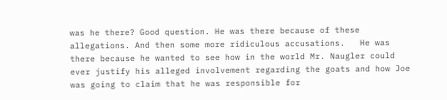was he there? Good question. He was there because of these allegations. And then some more ridiculous accusations.   He was there because he wanted to see how in the world Mr. Naugler could ever justify his alleged involvement regarding the goats and how Joe was going to claim that he was responsible for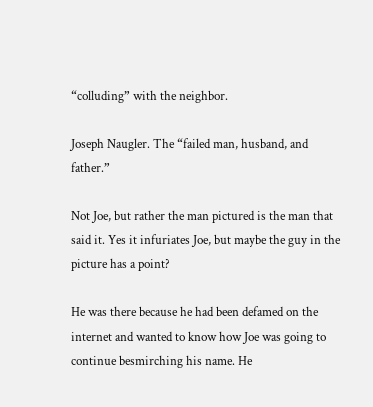“colluding” with the neighbor.

Joseph Naugler. The “failed man, husband, and father.”

Not Joe, but rather the man pictured is the man that said it. Yes it infuriates Joe, but maybe the guy in the picture has a point?

He was there because he had been defamed on the internet and wanted to know how Joe was going to continue besmirching his name. He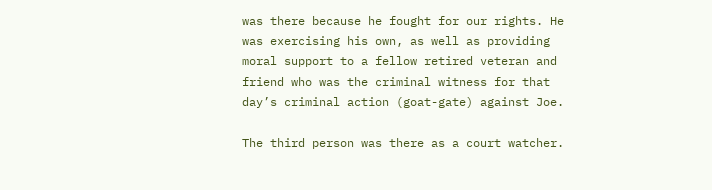was there because he fought for our rights. He was exercising his own, as well as providing moral support to a fellow retired veteran and friend who was the criminal witness for that day’s criminal action (goat-gate) against Joe.

The third person was there as a court watcher.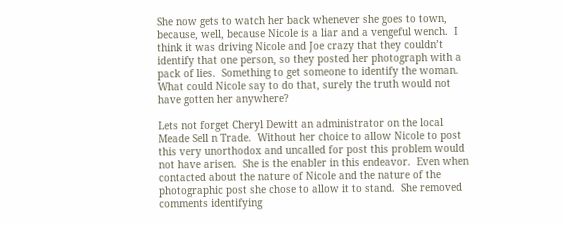She now gets to watch her back whenever she goes to town, because, well, because Nicole is a liar and a vengeful wench.  I think it was driving Nicole and Joe crazy that they couldn’t identify that one person, so they posted her photograph with a pack of lies.  Something to get someone to identify the woman.  What could Nicole say to do that, surely the truth would not have gotten her anywhere?

Lets not forget Cheryl Dewitt an administrator on the local Meade Sell n Trade.  Without her choice to allow Nicole to post this very unorthodox and uncalled for post this problem would not have arisen.  She is the enabler in this endeavor.  Even when contacted about the nature of Nicole and the nature of the photographic post she chose to allow it to stand.  She removed comments identifying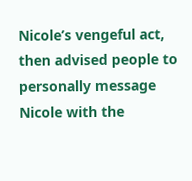Nicole’s vengeful act, then advised people to personally message Nicole with the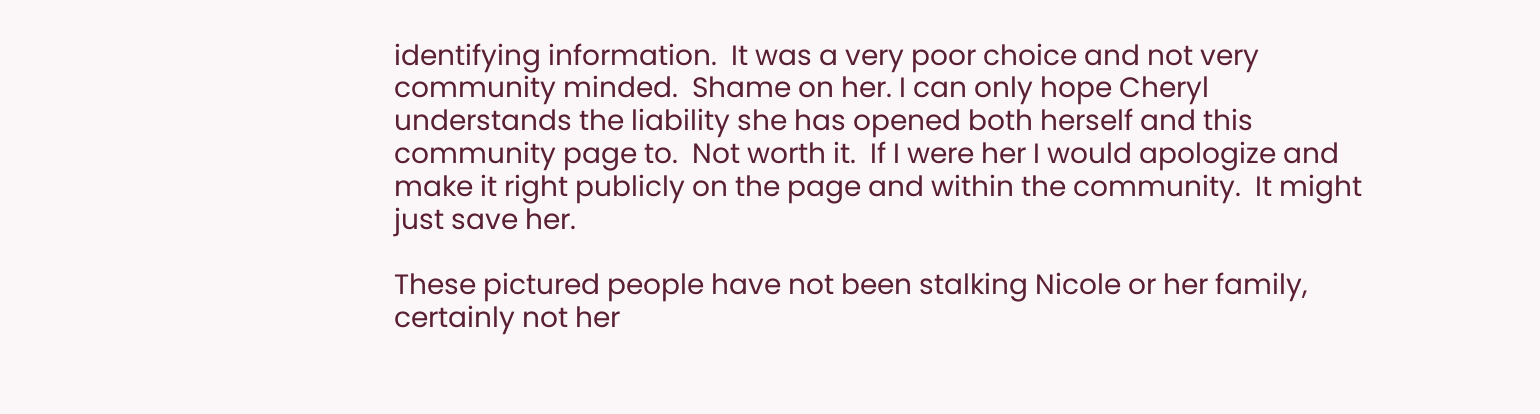identifying information.  It was a very poor choice and not very community minded.  Shame on her. I can only hope Cheryl understands the liability she has opened both herself and this community page to.  Not worth it.  If I were her I would apologize and make it right publicly on the page and within the community.  It might just save her.

These pictured people have not been stalking Nicole or her family, certainly not her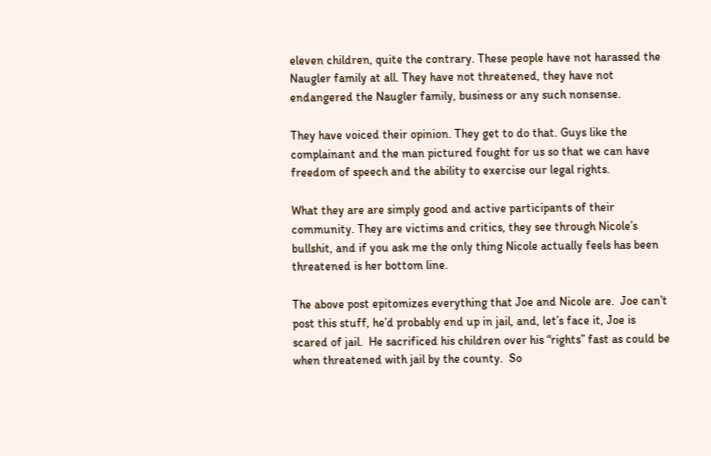eleven children, quite the contrary. These people have not harassed the Naugler family at all. They have not threatened, they have not endangered the Naugler family, business or any such nonsense.

They have voiced their opinion. They get to do that. Guys like the complainant and the man pictured fought for us so that we can have freedom of speech and the ability to exercise our legal rights.

What they are are simply good and active participants of their community. They are victims and critics, they see through Nicole’s bullshit, and if you ask me the only thing Nicole actually feels has been threatened is her bottom line.

The above post epitomizes everything that Joe and Nicole are.  Joe can’t post this stuff, he’d probably end up in jail, and, let’s face it, Joe is scared of jail.  He sacrificed his children over his “rights” fast as could be when threatened with jail by the county.  So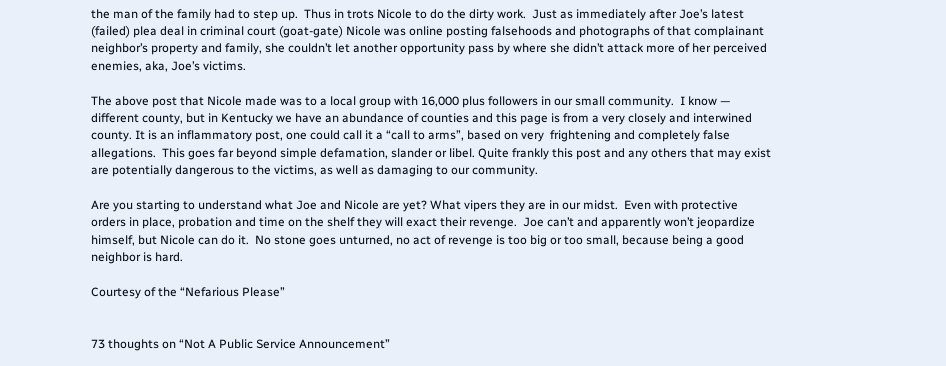the man of the family had to step up.  Thus in trots Nicole to do the dirty work.  Just as immediately after Joe’s latest (failed) plea deal in criminal court (goat-gate) Nicole was online posting falsehoods and photographs of that complainant neighbor’s property and family, she couldn’t let another opportunity pass by where she didn’t attack more of her perceived enemies, aka, Joe’s victims.

The above post that Nicole made was to a local group with 16,000 plus followers in our small community.  I know — different county, but in Kentucky we have an abundance of counties and this page is from a very closely and interwined county. It is an inflammatory post, one could call it a “call to arms”, based on very  frightening and completely false allegations.  This goes far beyond simple defamation, slander or libel. Quite frankly this post and any others that may exist are potentially dangerous to the victims, as well as damaging to our community.

Are you starting to understand what Joe and Nicole are yet? What vipers they are in our midst.  Even with protective orders in place, probation and time on the shelf they will exact their revenge.  Joe can’t and apparently won’t jeopardize himself, but Nicole can do it.  No stone goes unturned, no act of revenge is too big or too small, because being a good neighbor is hard.

Courtesy of the “Nefarious Please”


73 thoughts on “Not A Public Service Announcement”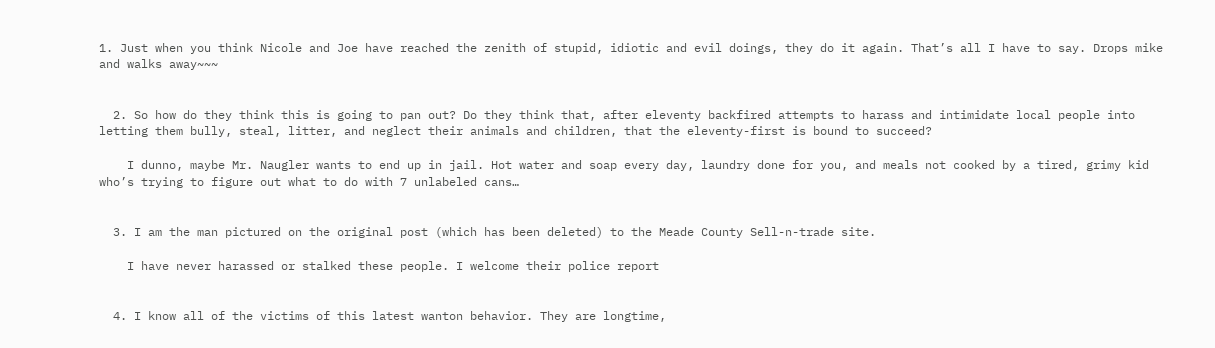1. Just when you think Nicole and Joe have reached the zenith of stupid, idiotic and evil doings, they do it again. That’s all I have to say. Drops mike and walks away~~~


  2. So how do they think this is going to pan out? Do they think that, after eleventy backfired attempts to harass and intimidate local people into letting them bully, steal, litter, and neglect their animals and children, that the eleventy-first is bound to succeed?

    I dunno, maybe Mr. Naugler wants to end up in jail. Hot water and soap every day, laundry done for you, and meals not cooked by a tired, grimy kid who’s trying to figure out what to do with 7 unlabeled cans…


  3. I am the man pictured on the original post (which has been deleted) to the Meade County Sell-n-trade site.

    I have never harassed or stalked these people. I welcome their police report


  4. I know all of the victims of this latest wanton behavior. They are longtime,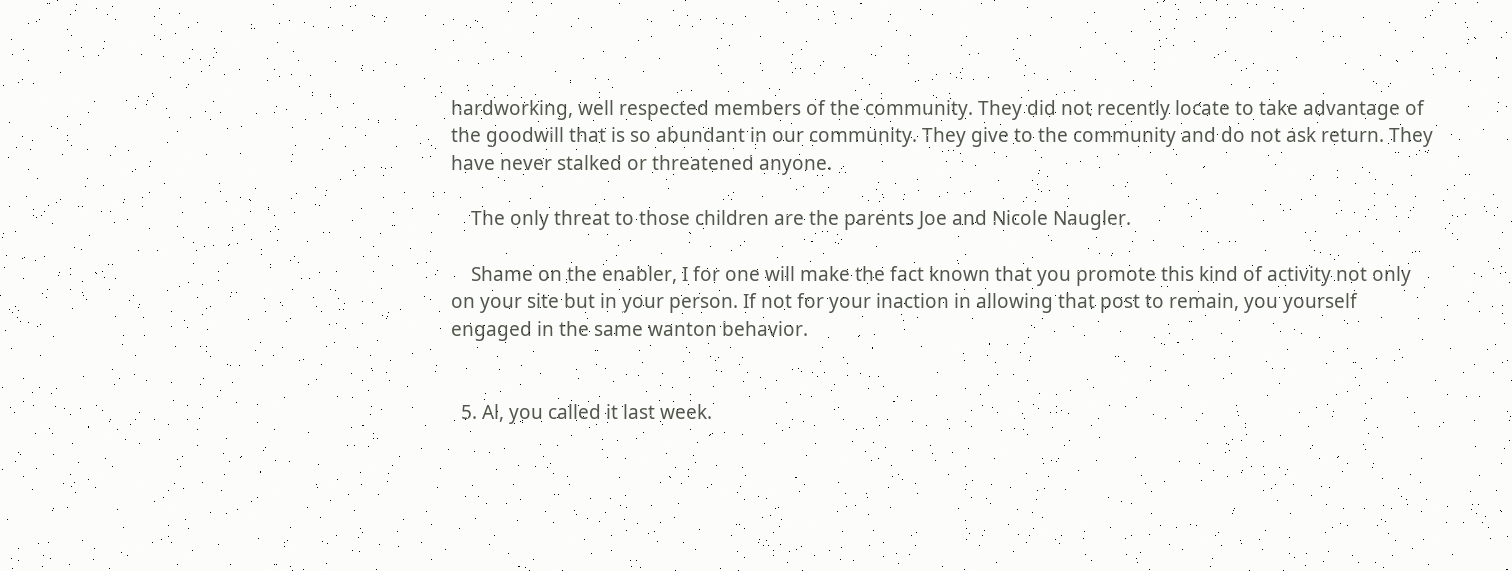hardworking, well respected members of the community. They did not recently locate to take advantage of the goodwill that is so abundant in our community. They give to the community and do not ask return. They have never stalked or threatened anyone.

    The only threat to those children are the parents Joe and Nicole Naugler.

    Shame on the enabler, I for one will make the fact known that you promote this kind of activity not only on your site but in your person. If not for your inaction in allowing that post to remain, you yourself engaged in the same wanton behavior.


  5. Al, you called it last week.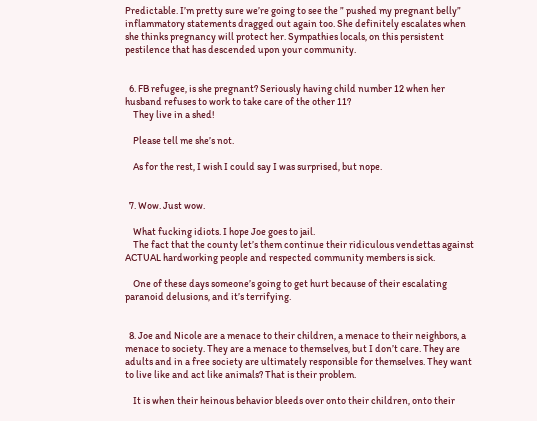Predictable. I’m pretty sure we’re going to see the ” pushed my pregnant belly” inflammatory statements dragged out again too. She definitely escalates when she thinks pregnancy will protect her. Sympathies locals, on this persistent pestilence that has descended upon your community.


  6. FB refugee, is she pregnant? Seriously having child number 12 when her husband refuses to work to take care of the other 11?
    They live in a shed!

    Please tell me she’s not.

    As for the rest, I wish I could say I was surprised, but nope.


  7. Wow. Just wow.

    What fucking idiots. I hope Joe goes to jail.
    The fact that the county let’s them continue their ridiculous vendettas against ACTUAL hardworking people and respected community members is sick.

    One of these days someone’s going to get hurt because of their escalating paranoid delusions, and it’s terrifying.


  8. Joe and Nicole are a menace to their children, a menace to their neighbors, a menace to society. They are a menace to themselves, but I don’t care. They are adults and in a free society are ultimately responsible for themselves. They want to live like and act like animals? That is their problem.

    It is when their heinous behavior bleeds over onto their children, onto their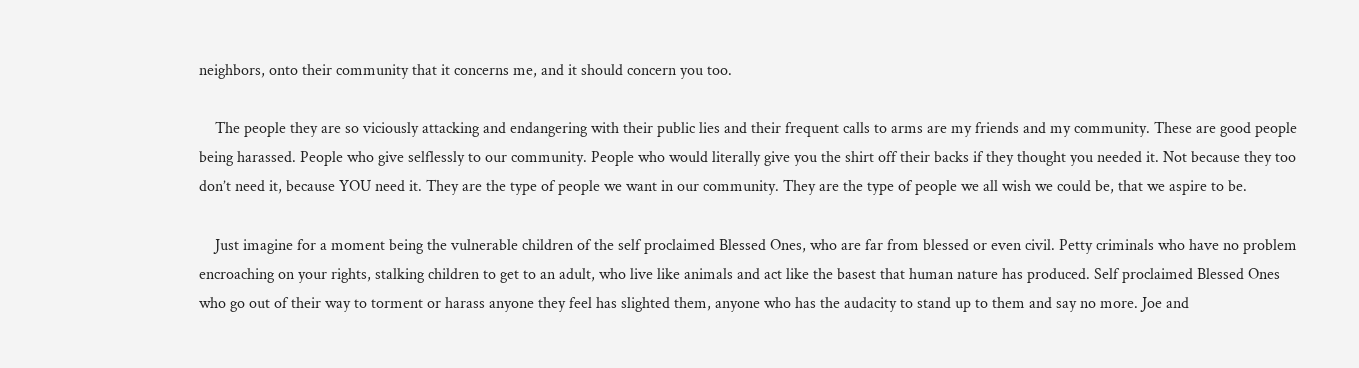neighbors, onto their community that it concerns me, and it should concern you too.

    The people they are so viciously attacking and endangering with their public lies and their frequent calls to arms are my friends and my community. These are good people being harassed. People who give selflessly to our community. People who would literally give you the shirt off their backs if they thought you needed it. Not because they too don’t need it, because YOU need it. They are the type of people we want in our community. They are the type of people we all wish we could be, that we aspire to be.

    Just imagine for a moment being the vulnerable children of the self proclaimed Blessed Ones, who are far from blessed or even civil. Petty criminals who have no problem encroaching on your rights, stalking children to get to an adult, who live like animals and act like the basest that human nature has produced. Self proclaimed Blessed Ones who go out of their way to torment or harass anyone they feel has slighted them, anyone who has the audacity to stand up to them and say no more. Joe and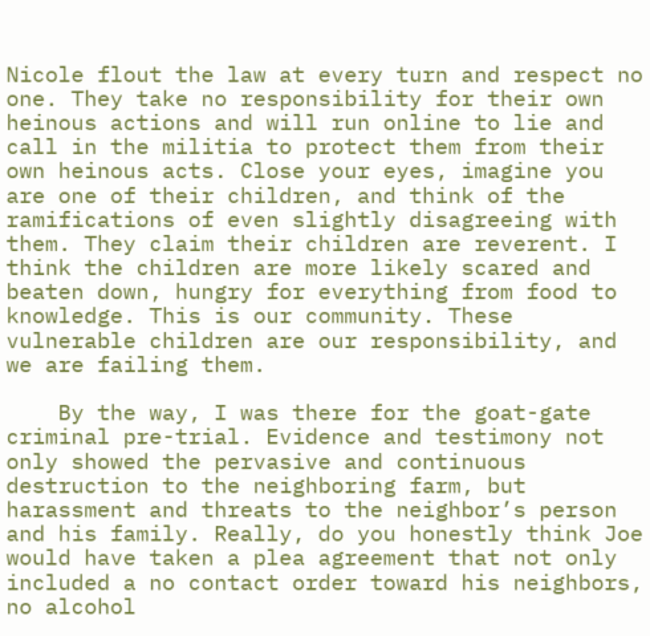Nicole flout the law at every turn and respect no one. They take no responsibility for their own heinous actions and will run online to lie and call in the militia to protect them from their own heinous acts. Close your eyes, imagine you are one of their children, and think of the ramifications of even slightly disagreeing with them. They claim their children are reverent. I think the children are more likely scared and beaten down, hungry for everything from food to knowledge. This is our community. These vulnerable children are our responsibility, and we are failing them.

    By the way, I was there for the goat-gate criminal pre-trial. Evidence and testimony not only showed the pervasive and continuous destruction to the neighboring farm, but harassment and threats to the neighbor’s person and his family. Really, do you honestly think Joe would have taken a plea agreement that not only included a no contact order toward his neighbors, no alcohol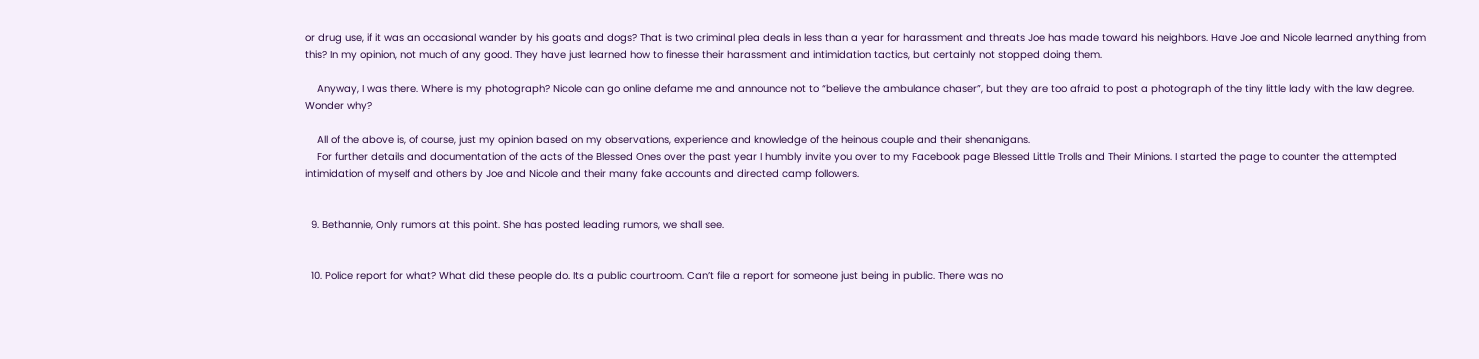or drug use, if it was an occasional wander by his goats and dogs? That is two criminal plea deals in less than a year for harassment and threats Joe has made toward his neighbors. Have Joe and Nicole learned anything from this? In my opinion, not much of any good. They have just learned how to finesse their harassment and intimidation tactics, but certainly not stopped doing them.

    Anyway, I was there. Where is my photograph? Nicole can go online defame me and announce not to “believe the ambulance chaser”, but they are too afraid to post a photograph of the tiny little lady with the law degree. Wonder why?

    All of the above is, of course, just my opinion based on my observations, experience and knowledge of the heinous couple and their shenanigans.
    For further details and documentation of the acts of the Blessed Ones over the past year I humbly invite you over to my Facebook page Blessed Little Trolls and Their Minions. I started the page to counter the attempted intimidation of myself and others by Joe and Nicole and their many fake accounts and directed camp followers.


  9. Bethannie, Only rumors at this point. She has posted leading rumors, we shall see.


  10. Police report for what? What did these people do. Its a public courtroom. Can’t file a report for someone just being in public. There was no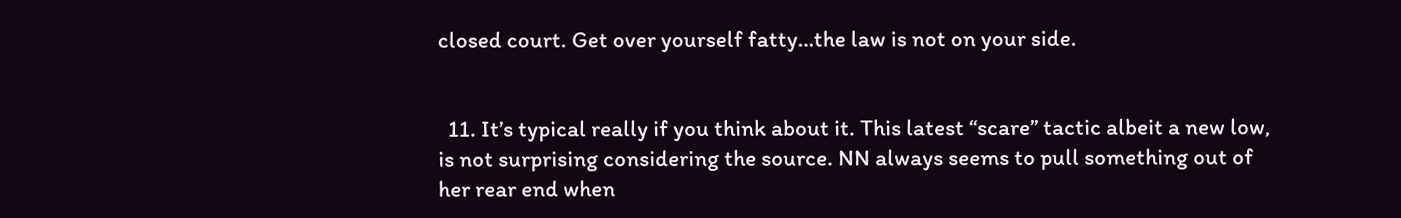closed court. Get over yourself fatty…the law is not on your side.


  11. It’s typical really if you think about it. This latest “scare” tactic albeit a new low, is not surprising considering the source. NN always seems to pull something out of her rear end when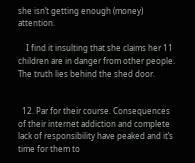she isn’t getting enough (money) attention.

    I find it insulting that she claims her 11 children are in danger from other people. The truth lies behind the shed door.


  12. Par for their course. Consequences of their internet addiction and complete lack of responsibility have peaked and it’s time for them to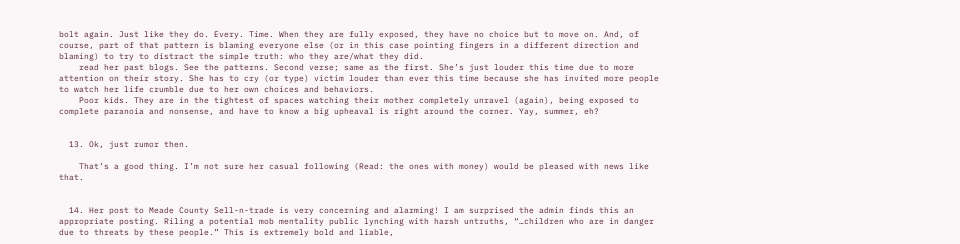bolt again. Just like they do. Every. Time. When they are fully exposed, they have no choice but to move on. And, of course, part of that pattern is blaming everyone else (or in this case pointing fingers in a different direction and blaming) to try to distract the simple truth: who they are/what they did.
    read her past blogs. See the patterns. Second verse; same as the first. She’s just louder this time due to more attention on their story. She has to cry (or type) victim louder than ever this time because she has invited more people to watch her life crumble due to her own choices and behaviors.
    Poor kids. They are in the tightest of spaces watching their mother completely unravel (again), being exposed to complete paranoia and nonsense, and have to know a big upheaval is right around the corner. Yay, summer, eh?


  13. Ok, just rumor then.

    That’s a good thing. I’m not sure her casual following (Read: the ones with money) would be pleased with news like that.


  14. Her post to Meade County Sell-n-trade is very concerning and alarming! I am surprised the admin finds this an appropriate posting. Riling a potential mob mentality public lynching with harsh untruths, “…children who are in danger due to threats by these people.” This is extremely bold and liable,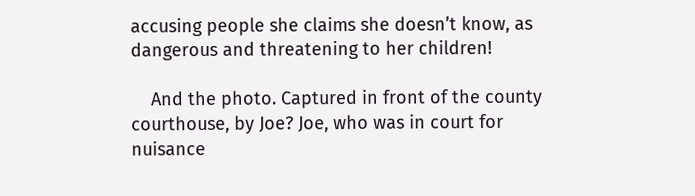accusing people she claims she doesn’t know, as dangerous and threatening to her children!

    And the photo. Captured in front of the county courthouse, by Joe? Joe, who was in court for nuisance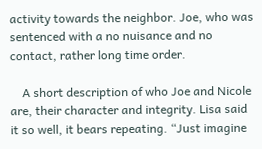activity towards the neighbor. Joe, who was sentenced with a no nuisance and no contact, rather long time order.

    A short description of who Joe and Nicole are, their character and integrity. Lisa said it so well, it bears repeating. “Just imagine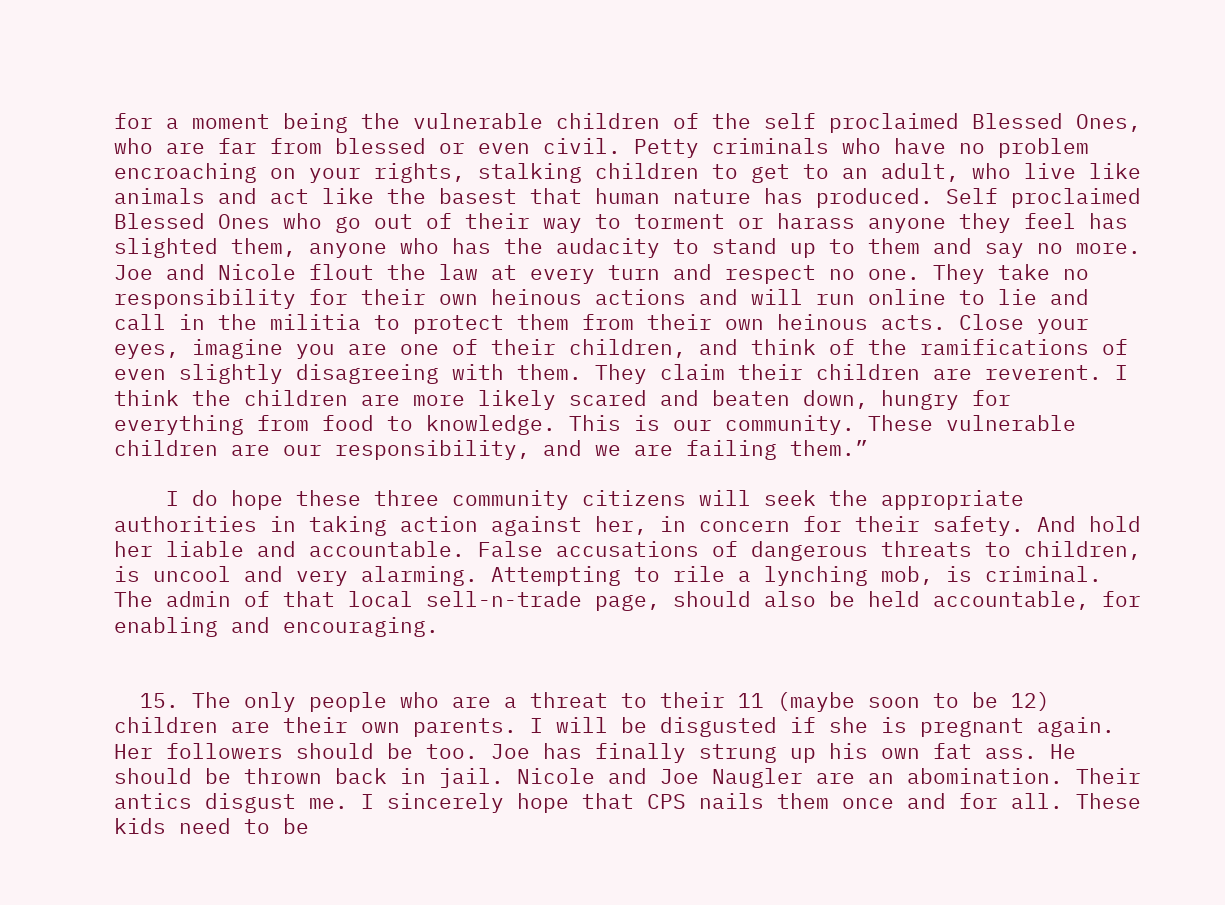for a moment being the vulnerable children of the self proclaimed Blessed Ones, who are far from blessed or even civil. Petty criminals who have no problem encroaching on your rights, stalking children to get to an adult, who live like animals and act like the basest that human nature has produced. Self proclaimed Blessed Ones who go out of their way to torment or harass anyone they feel has slighted them, anyone who has the audacity to stand up to them and say no more. Joe and Nicole flout the law at every turn and respect no one. They take no responsibility for their own heinous actions and will run online to lie and call in the militia to protect them from their own heinous acts. Close your eyes, imagine you are one of their children, and think of the ramifications of even slightly disagreeing with them. They claim their children are reverent. I think the children are more likely scared and beaten down, hungry for everything from food to knowledge. This is our community. These vulnerable children are our responsibility, and we are failing them.”

    I do hope these three community citizens will seek the appropriate authorities in taking action against her, in concern for their safety. And hold her liable and accountable. False accusations of dangerous threats to children, is uncool and very alarming. Attempting to rile a lynching mob, is criminal. The admin of that local sell-n-trade page, should also be held accountable, for enabling and encouraging.


  15. The only people who are a threat to their 11 (maybe soon to be 12) children are their own parents. I will be disgusted if she is pregnant again. Her followers should be too. Joe has finally strung up his own fat ass. He should be thrown back in jail. Nicole and Joe Naugler are an abomination. Their antics disgust me. I sincerely hope that CPS nails them once and for all. These kids need to be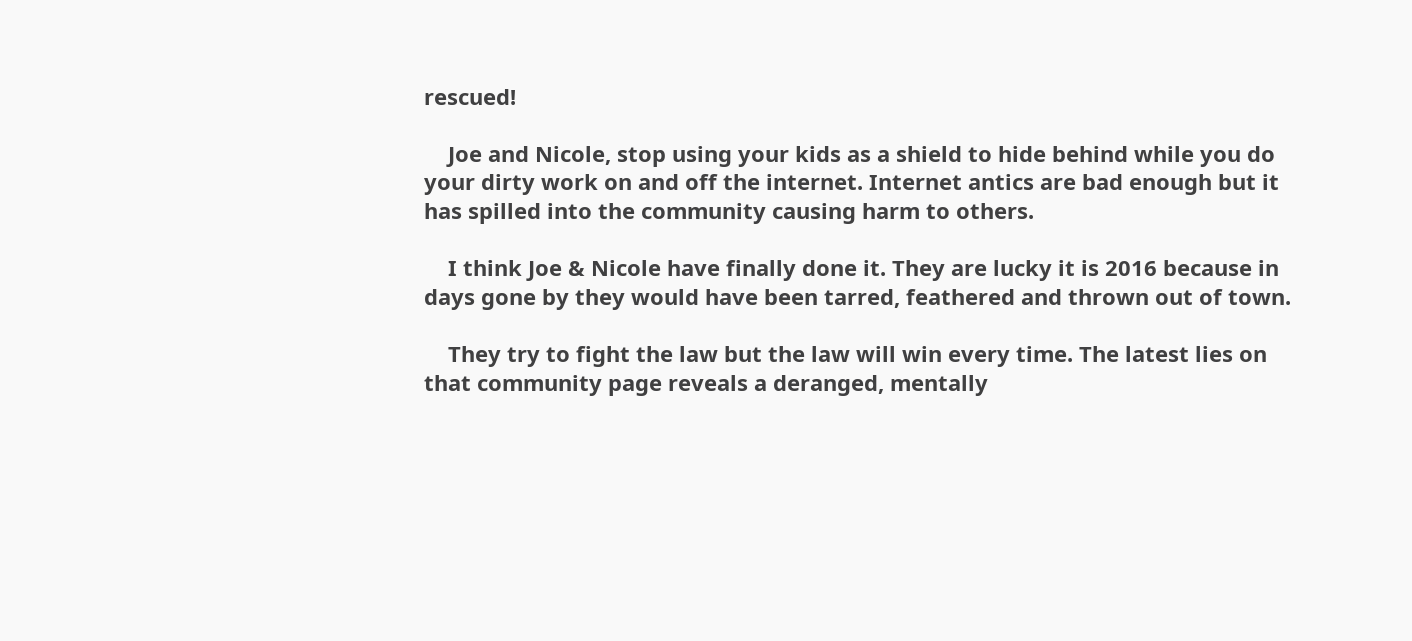rescued!

    Joe and Nicole, stop using your kids as a shield to hide behind while you do your dirty work on and off the internet. Internet antics are bad enough but it has spilled into the community causing harm to others.

    I think Joe & Nicole have finally done it. They are lucky it is 2016 because in days gone by they would have been tarred, feathered and thrown out of town.

    They try to fight the law but the law will win every time. The latest lies on that community page reveals a deranged, mentally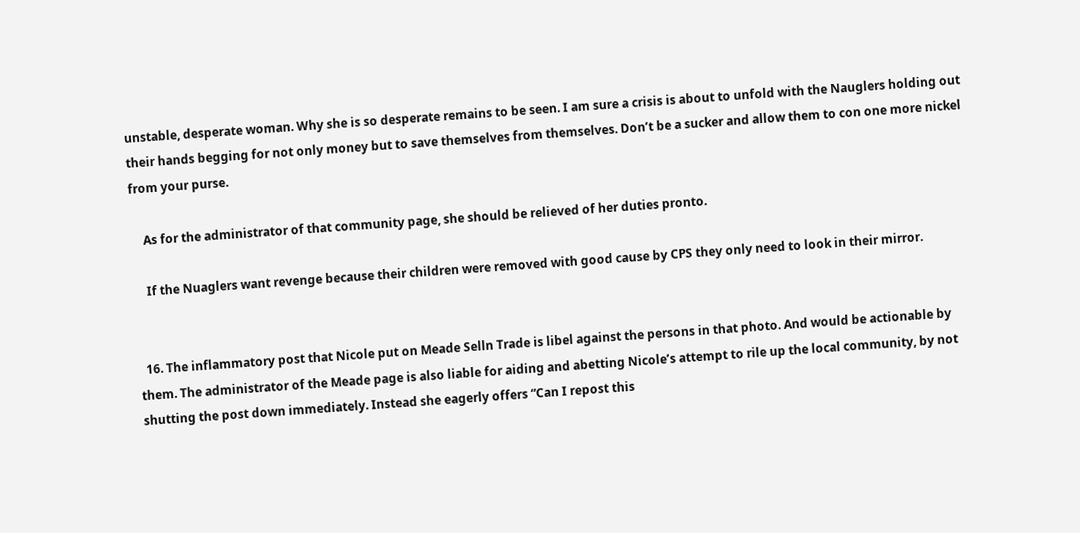unstable, desperate woman. Why she is so desperate remains to be seen. I am sure a crisis is about to unfold with the Nauglers holding out their hands begging for not only money but to save themselves from themselves. Don’t be a sucker and allow them to con one more nickel from your purse.

    As for the administrator of that community page, she should be relieved of her duties pronto.

    If the Nuaglers want revenge because their children were removed with good cause by CPS they only need to look in their mirror.


  16. The inflammatory post that Nicole put on Meade Selln Trade is libel against the persons in that photo. And would be actionable by them. The administrator of the Meade page is also liable for aiding and abetting Nicole’s attempt to rile up the local community, by not shutting the post down immediately. Instead she eagerly offers “Can I repost this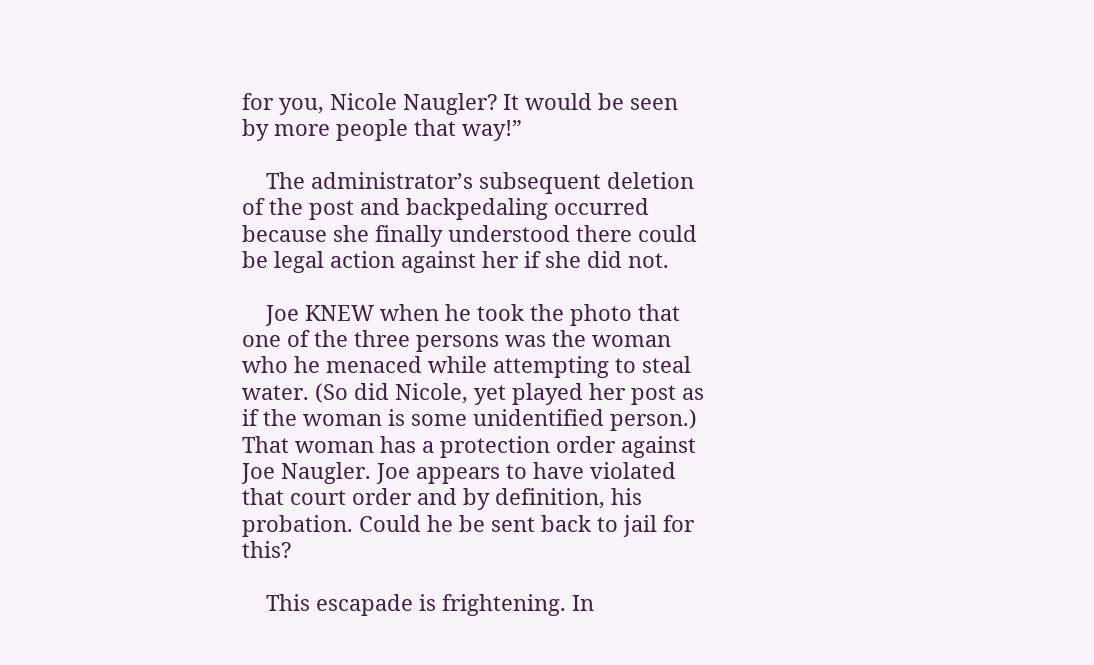for you, Nicole Naugler? It would be seen by more people that way!”

    The administrator’s subsequent deletion of the post and backpedaling occurred because she finally understood there could be legal action against her if she did not.

    Joe KNEW when he took the photo that one of the three persons was the woman who he menaced while attempting to steal water. (So did Nicole, yet played her post as if the woman is some unidentified person.) That woman has a protection order against Joe Naugler. Joe appears to have violated that court order and by definition, his probation. Could he be sent back to jail for this?

    This escapade is frightening. In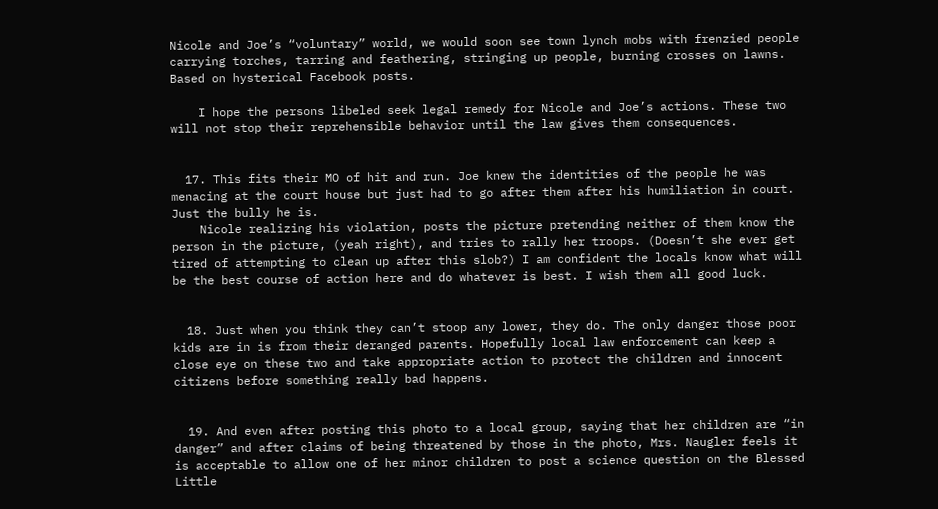Nicole and Joe’s “voluntary” world, we would soon see town lynch mobs with frenzied people carrying torches, tarring and feathering, stringing up people, burning crosses on lawns. Based on hysterical Facebook posts.

    I hope the persons libeled seek legal remedy for Nicole and Joe’s actions. These two will not stop their reprehensible behavior until the law gives them consequences.


  17. This fits their MO of hit and run. Joe knew the identities of the people he was menacing at the court house but just had to go after them after his humiliation in court. Just the bully he is.
    Nicole realizing his violation, posts the picture pretending neither of them know the person in the picture, (yeah right), and tries to rally her troops. (Doesn’t she ever get tired of attempting to clean up after this slob?) I am confident the locals know what will be the best course of action here and do whatever is best. I wish them all good luck.


  18. Just when you think they can’t stoop any lower, they do. The only danger those poor kids are in is from their deranged parents. Hopefully local law enforcement can keep a close eye on these two and take appropriate action to protect the children and innocent citizens before something really bad happens.


  19. And even after posting this photo to a local group, saying that her children are “in danger” and after claims of being threatened by those in the photo, Mrs. Naugler feels it is acceptable to allow one of her minor children to post a science question on the Blessed Little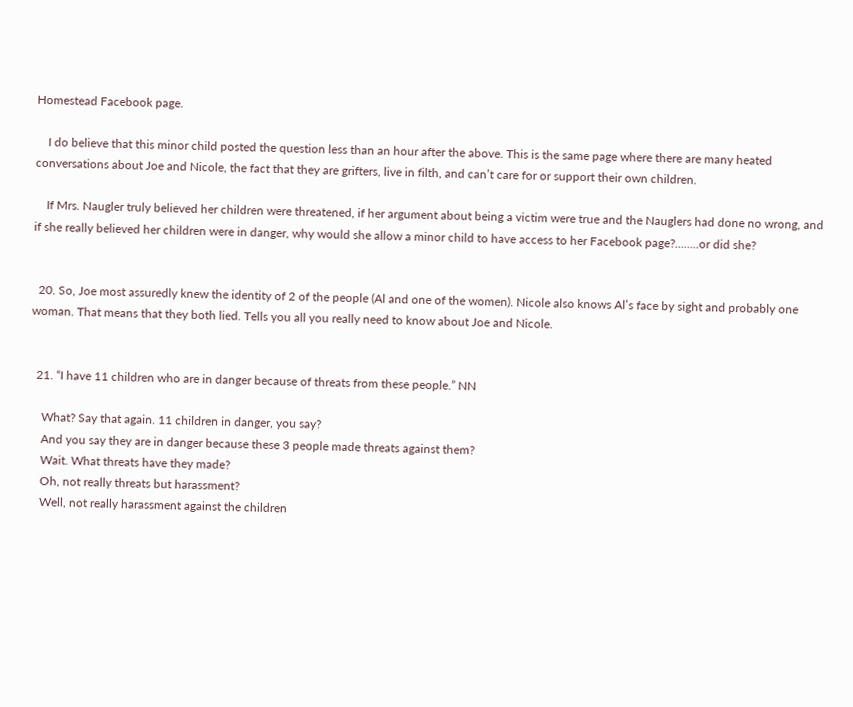Homestead Facebook page.

    I do believe that this minor child posted the question less than an hour after the above. This is the same page where there are many heated conversations about Joe and Nicole, the fact that they are grifters, live in filth, and can’t care for or support their own children.

    If Mrs. Naugler truly believed her children were threatened, if her argument about being a victim were true and the Nauglers had done no wrong, and if she really believed her children were in danger, why would she allow a minor child to have access to her Facebook page?……..or did she?


  20. So, Joe most assuredly knew the identity of 2 of the people (Al and one of the women). Nicole also knows Al’s face by sight and probably one woman. That means that they both lied. Tells you all you really need to know about Joe and Nicole.


  21. “I have 11 children who are in danger because of threats from these people.” NN

    What? Say that again. 11 children in danger, you say?
    And you say they are in danger because these 3 people made threats against them?
    Wait. What threats have they made?
    Oh, not really threats but harassment?
    Well, not really harassment against the children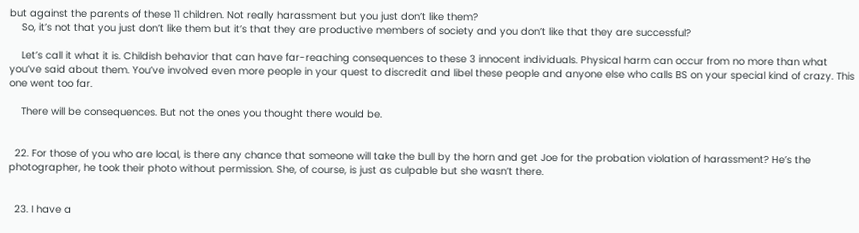but against the parents of these 11 children. Not really harassment but you just don’t like them?
    So, it’s not that you just don’t like them but it’s that they are productive members of society and you don’t like that they are successful?

    Let’s call it what it is. Childish behavior that can have far-reaching consequences to these 3 innocent individuals. Physical harm can occur from no more than what you’ve said about them. You’ve involved even more people in your quest to discredit and libel these people and anyone else who calls BS on your special kind of crazy. This one went too far.

    There will be consequences. But not the ones you thought there would be.


  22. For those of you who are local, is there any chance that someone will take the bull by the horn and get Joe for the probation violation of harassment? He’s the photographer, he took their photo without permission. She, of course, is just as culpable but she wasn’t there.


  23. I have a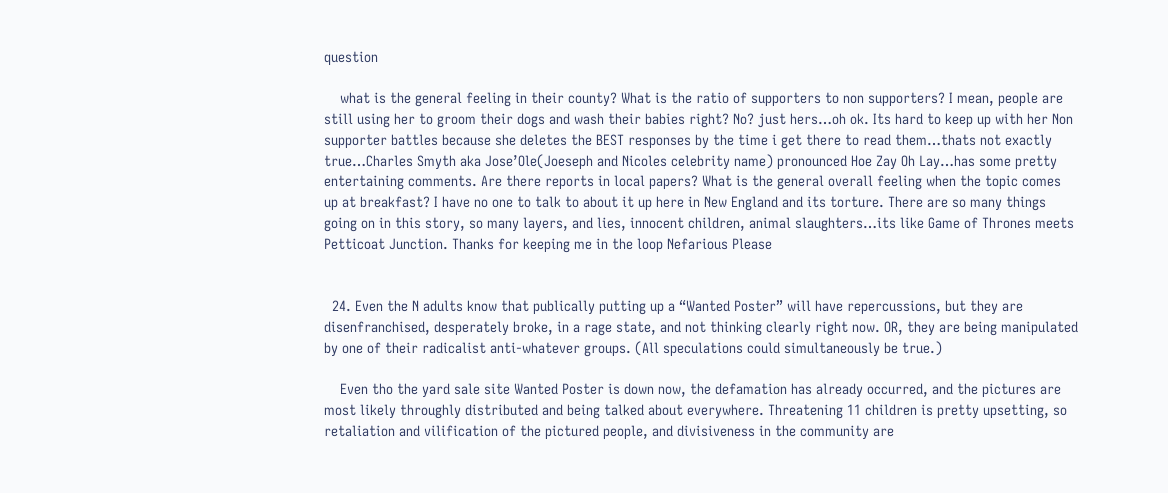question

    what is the general feeling in their county? What is the ratio of supporters to non supporters? I mean, people are still using her to groom their dogs and wash their babies right? No? just hers…oh ok. Its hard to keep up with her Non supporter battles because she deletes the BEST responses by the time i get there to read them…thats not exactly true…Charles Smyth aka Jose’Ole(Joeseph and Nicoles celebrity name) pronounced Hoe Zay Oh Lay…has some pretty entertaining comments. Are there reports in local papers? What is the general overall feeling when the topic comes up at breakfast? I have no one to talk to about it up here in New England and its torture. There are so many things going on in this story, so many layers, and lies, innocent children, animal slaughters…its like Game of Thrones meets Petticoat Junction. Thanks for keeping me in the loop Nefarious Please


  24. Even the N adults know that publically putting up a “Wanted Poster” will have repercussions, but they are disenfranchised, desperately broke, in a rage state, and not thinking clearly right now. OR, they are being manipulated by one of their radicalist anti-whatever groups. (All speculations could simultaneously be true.)

    Even tho the yard sale site Wanted Poster is down now, the defamation has already occurred, and the pictures are most likely throughly distributed and being talked about everywhere. Threatening 11 children is pretty upsetting, so retaliation and vilification of the pictured people, and divisiveness in the community are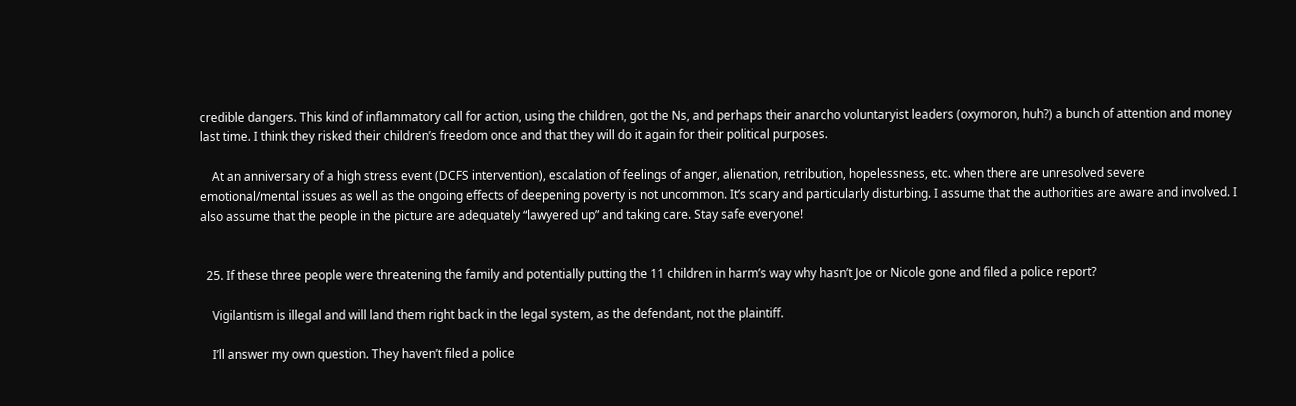credible dangers. This kind of inflammatory call for action, using the children, got the Ns, and perhaps their anarcho voluntaryist leaders (oxymoron, huh?) a bunch of attention and money last time. I think they risked their children’s freedom once and that they will do it again for their political purposes.

    At an anniversary of a high stress event (DCFS intervention), escalation of feelings of anger, alienation, retribution, hopelessness, etc. when there are unresolved severe emotional/mental issues as well as the ongoing effects of deepening poverty is not uncommon. It’s scary and particularly disturbing. I assume that the authorities are aware and involved. I also assume that the people in the picture are adequately “lawyered up” and taking care. Stay safe everyone!


  25. If these three people were threatening the family and potentially putting the 11 children in harm’s way why hasn’t Joe or Nicole gone and filed a police report?

    Vigilantism is illegal and will land them right back in the legal system, as the defendant, not the plaintiff.

    I’ll answer my own question. They haven’t filed a police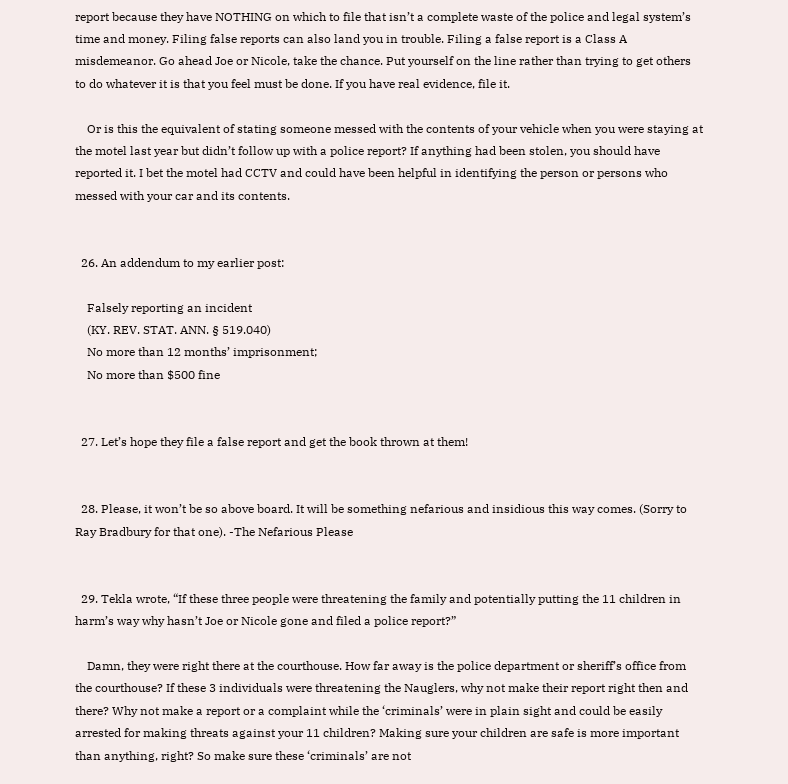report because they have NOTHING on which to file that isn’t a complete waste of the police and legal system’s time and money. Filing false reports can also land you in trouble. Filing a false report is a Class A misdemeanor. Go ahead Joe or Nicole, take the chance. Put yourself on the line rather than trying to get others to do whatever it is that you feel must be done. If you have real evidence, file it.

    Or is this the equivalent of stating someone messed with the contents of your vehicle when you were staying at the motel last year but didn’t follow up with a police report? If anything had been stolen, you should have reported it. I bet the motel had CCTV and could have been helpful in identifying the person or persons who messed with your car and its contents.


  26. An addendum to my earlier post:

    Falsely reporting an incident
    (KY. REV. STAT. ANN. § 519.040)
    No more than 12 months’ imprisonment;
    No more than $500 fine


  27. Let’s hope they file a false report and get the book thrown at them!


  28. Please, it won’t be so above board. It will be something nefarious and insidious this way comes. (Sorry to Ray Bradbury for that one). -The Nefarious Please


  29. Tekla wrote, “If these three people were threatening the family and potentially putting the 11 children in harm’s way why hasn’t Joe or Nicole gone and filed a police report?”

    Damn, they were right there at the courthouse. How far away is the police department or sheriff’s office from the courthouse? If these 3 individuals were threatening the Nauglers, why not make their report right then and there? Why not make a report or a complaint while the ‘criminals’ were in plain sight and could be easily arrested for making threats against your 11 children? Making sure your children are safe is more important than anything, right? So make sure these ‘criminals’ are not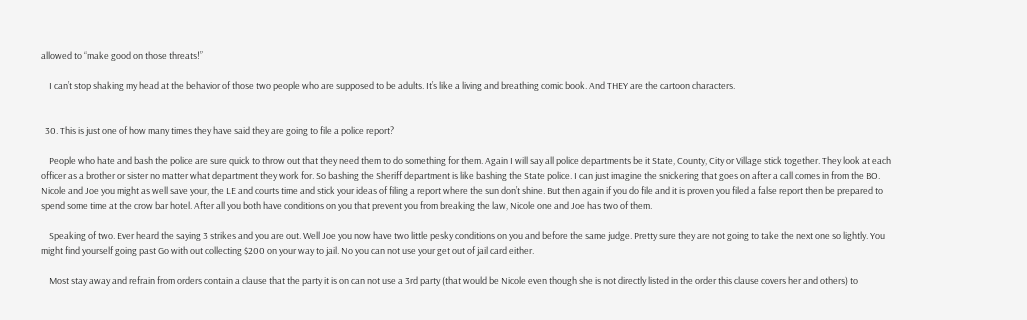allowed to “make good on those threats!”

    I can’t stop shaking my head at the behavior of those two people who are supposed to be adults. It’s like a living and breathing comic book. And THEY are the cartoon characters.


  30. This is just one of how many times they have said they are going to file a police report?

    People who hate and bash the police are sure quick to throw out that they need them to do something for them. Again I will say all police departments be it State, County, City or Village stick together. They look at each officer as a brother or sister no matter what department they work for. So bashing the Sheriff department is like bashing the State police. I can just imagine the snickering that goes on after a call comes in from the BO. Nicole and Joe you might as well save your, the LE and courts time and stick your ideas of filing a report where the sun don’t shine. But then again if you do file and it is proven you filed a false report then be prepared to spend some time at the crow bar hotel. After all you both have conditions on you that prevent you from breaking the law, Nicole one and Joe has two of them.

    Speaking of two. Ever heard the saying 3 strikes and you are out. Well Joe you now have two little pesky conditions on you and before the same judge. Pretty sure they are not going to take the next one so lightly. You might find yourself going past Go with out collecting $200 on your way to jail. No you can not use your get out of jail card either.

    Most stay away and refrain from orders contain a clause that the party it is on can not use a 3rd party (that would be Nicole even though she is not directly listed in the order this clause covers her and others) to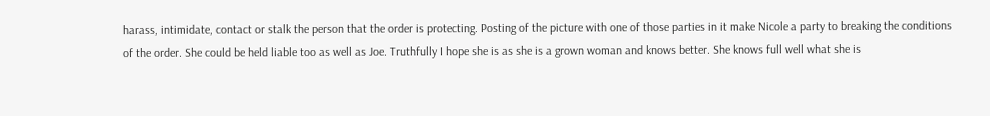harass, intimidate, contact or stalk the person that the order is protecting. Posting of the picture with one of those parties in it make Nicole a party to breaking the conditions of the order. She could be held liable too as well as Joe. Truthfully I hope she is as she is a grown woman and knows better. She knows full well what she is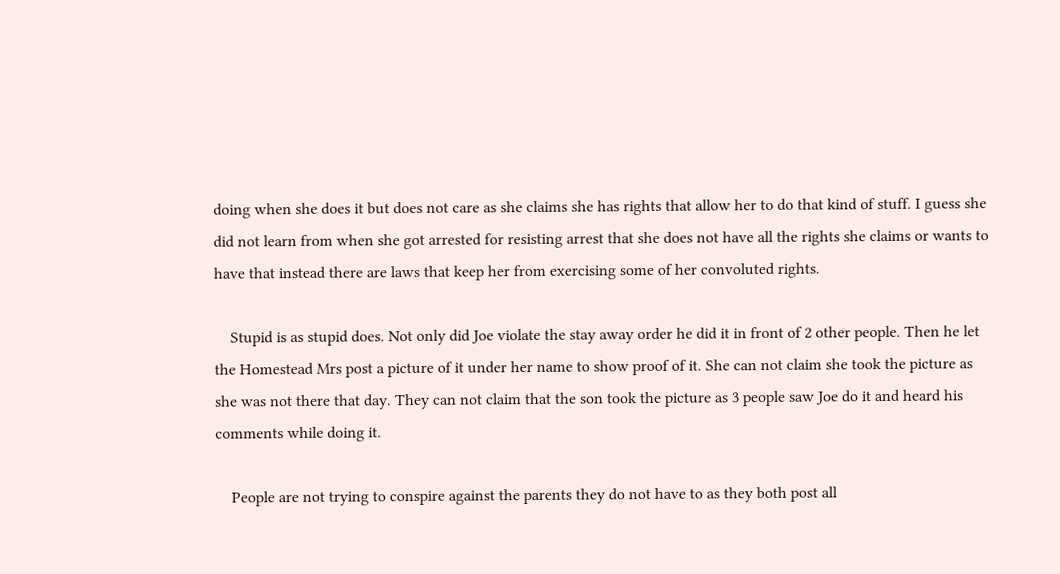doing when she does it but does not care as she claims she has rights that allow her to do that kind of stuff. I guess she did not learn from when she got arrested for resisting arrest that she does not have all the rights she claims or wants to have that instead there are laws that keep her from exercising some of her convoluted rights.

    Stupid is as stupid does. Not only did Joe violate the stay away order he did it in front of 2 other people. Then he let the Homestead Mrs post a picture of it under her name to show proof of it. She can not claim she took the picture as she was not there that day. They can not claim that the son took the picture as 3 people saw Joe do it and heard his comments while doing it.

    People are not trying to conspire against the parents they do not have to as they both post all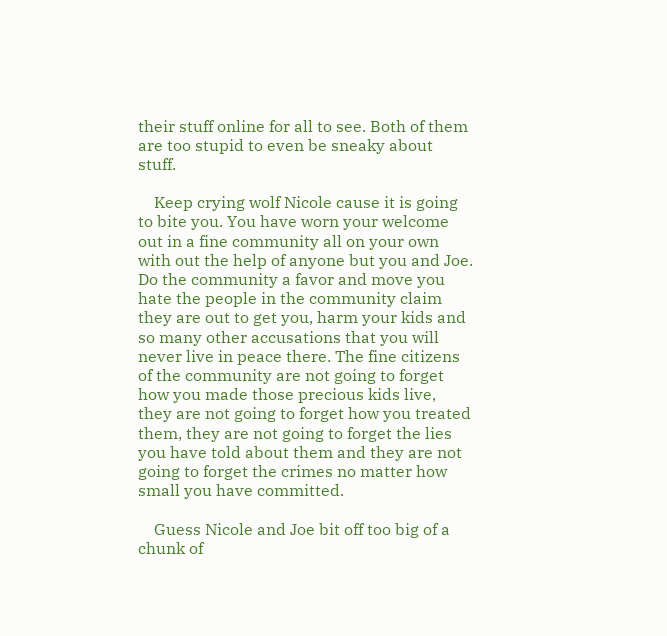their stuff online for all to see. Both of them are too stupid to even be sneaky about stuff.

    Keep crying wolf Nicole cause it is going to bite you. You have worn your welcome out in a fine community all on your own with out the help of anyone but you and Joe. Do the community a favor and move you hate the people in the community claim they are out to get you, harm your kids and so many other accusations that you will never live in peace there. The fine citizens of the community are not going to forget how you made those precious kids live, they are not going to forget how you treated them, they are not going to forget the lies you have told about them and they are not going to forget the crimes no matter how small you have committed.

    Guess Nicole and Joe bit off too big of a chunk of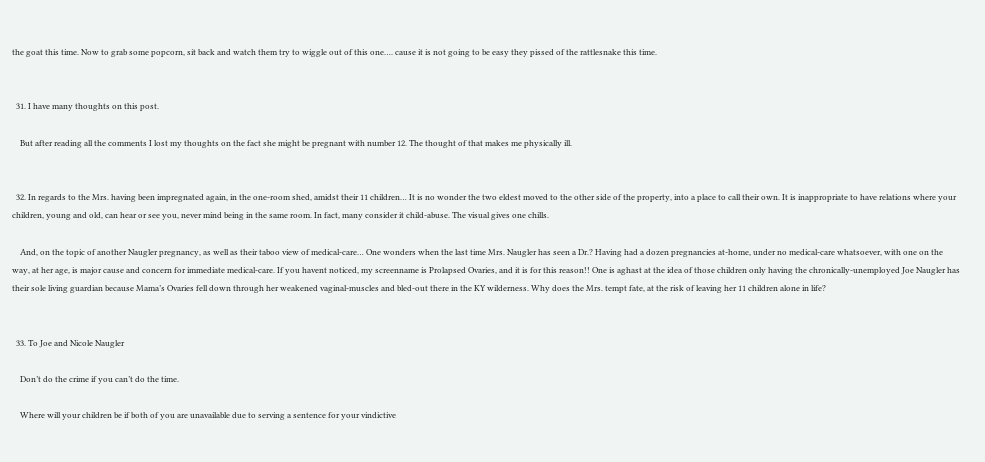the goat this time. Now to grab some popcorn, sit back and watch them try to wiggle out of this one…. cause it is not going to be easy they pissed of the rattlesnake this time.


  31. I have many thoughts on this post.

    But after reading all the comments I lost my thoughts on the fact she might be pregnant with number 12. The thought of that makes me physically ill.


  32. In regards to the Mrs. having been impregnated again, in the one-room shed, amidst their 11 children… It is no wonder the two eldest moved to the other side of the property, into a place to call their own. It is inappropriate to have relations where your children, young and old, can hear or see you, never mind being in the same room. In fact, many consider it child-abuse. The visual gives one chills.

    And, on the topic of another Naugler pregnancy, as well as their taboo view of medical-care… One wonders when the last time Mrs. Naugler has seen a Dr.? Having had a dozen pregnancies at-home, under no medical-care whatsoever, with one on the way, at her age, is major cause and concern for immediate medical-care. If you havent noticed, my screenname is Prolapsed Ovaries, and it is for this reason!! One is aghast at the idea of those children only having the chronically-unemployed Joe Naugler has their sole living guardian because Mama’s Ovaries fell down through her weakened vaginal-muscles and bled-out there in the KY wilderness. Why does the Mrs. tempt fate, at the risk of leaving her 11 children alone in life?


  33. To Joe and Nicole Naugler

    Don’t do the crime if you can’t do the time.

    Where will your children be if both of you are unavailable due to serving a sentence for your vindictive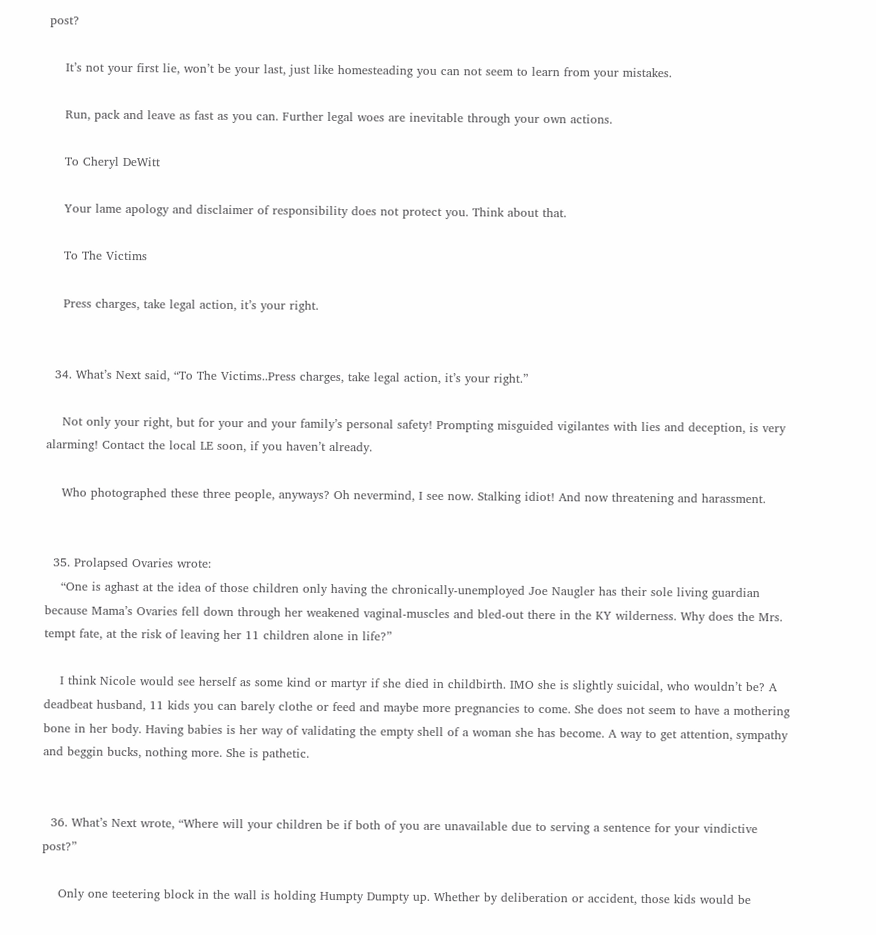post?

    It’s not your first lie, won’t be your last, just like homesteading you can not seem to learn from your mistakes.

    Run, pack and leave as fast as you can. Further legal woes are inevitable through your own actions.

    To Cheryl DeWitt

    Your lame apology and disclaimer of responsibility does not protect you. Think about that.

    To The Victims

    Press charges, take legal action, it’s your right.


  34. What’s Next said, “To The Victims..Press charges, take legal action, it’s your right.”

    Not only your right, but for your and your family’s personal safety! Prompting misguided vigilantes with lies and deception, is very alarming! Contact the local LE soon, if you haven’t already.

    Who photographed these three people, anyways? Oh nevermind, I see now. Stalking idiot! And now threatening and harassment.


  35. Prolapsed Ovaries wrote:
    “One is aghast at the idea of those children only having the chronically-unemployed Joe Naugler has their sole living guardian because Mama’s Ovaries fell down through her weakened vaginal-muscles and bled-out there in the KY wilderness. Why does the Mrs. tempt fate, at the risk of leaving her 11 children alone in life?”

    I think Nicole would see herself as some kind or martyr if she died in childbirth. IMO she is slightly suicidal, who wouldn’t be? A deadbeat husband, 11 kids you can barely clothe or feed and maybe more pregnancies to come. She does not seem to have a mothering bone in her body. Having babies is her way of validating the empty shell of a woman she has become. A way to get attention, sympathy and beggin bucks, nothing more. She is pathetic.


  36. What’s Next wrote, “Where will your children be if both of you are unavailable due to serving a sentence for your vindictive post?”

    Only one teetering block in the wall is holding Humpty Dumpty up. Whether by deliberation or accident, those kids would be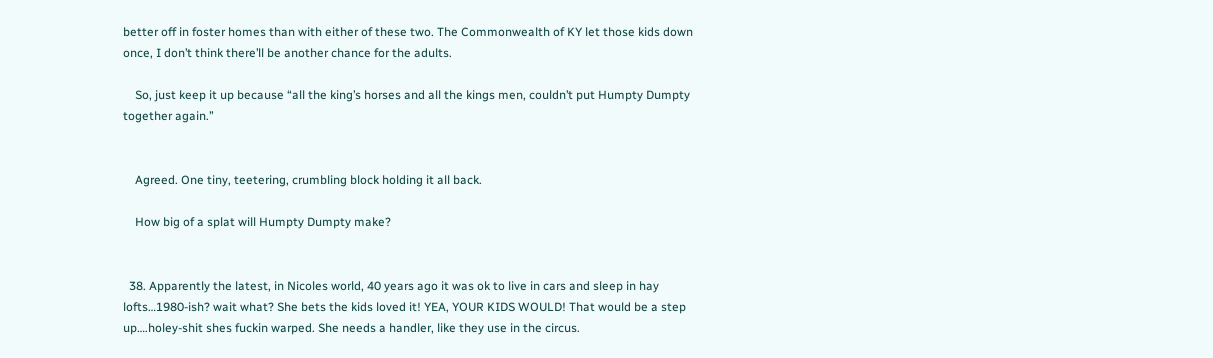better off in foster homes than with either of these two. The Commonwealth of KY let those kids down once, I don’t think there’ll be another chance for the adults.

    So, just keep it up because “all the king’s horses and all the kings men, couldn’t put Humpty Dumpty together again.”


    Agreed. One tiny, teetering, crumbling block holding it all back.

    How big of a splat will Humpty Dumpty make?


  38. Apparently the latest, in Nicoles world, 40 years ago it was ok to live in cars and sleep in hay lofts…1980-ish? wait what? She bets the kids loved it! YEA, YOUR KIDS WOULD! That would be a step up….holey-shit shes fuckin warped. She needs a handler, like they use in the circus.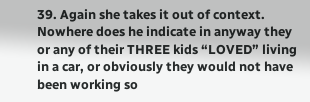39. Again she takes it out of context. Nowhere does he indicate in anyway they or any of their THREE kids “LOVED” living in a car, or obviously they would not have been working so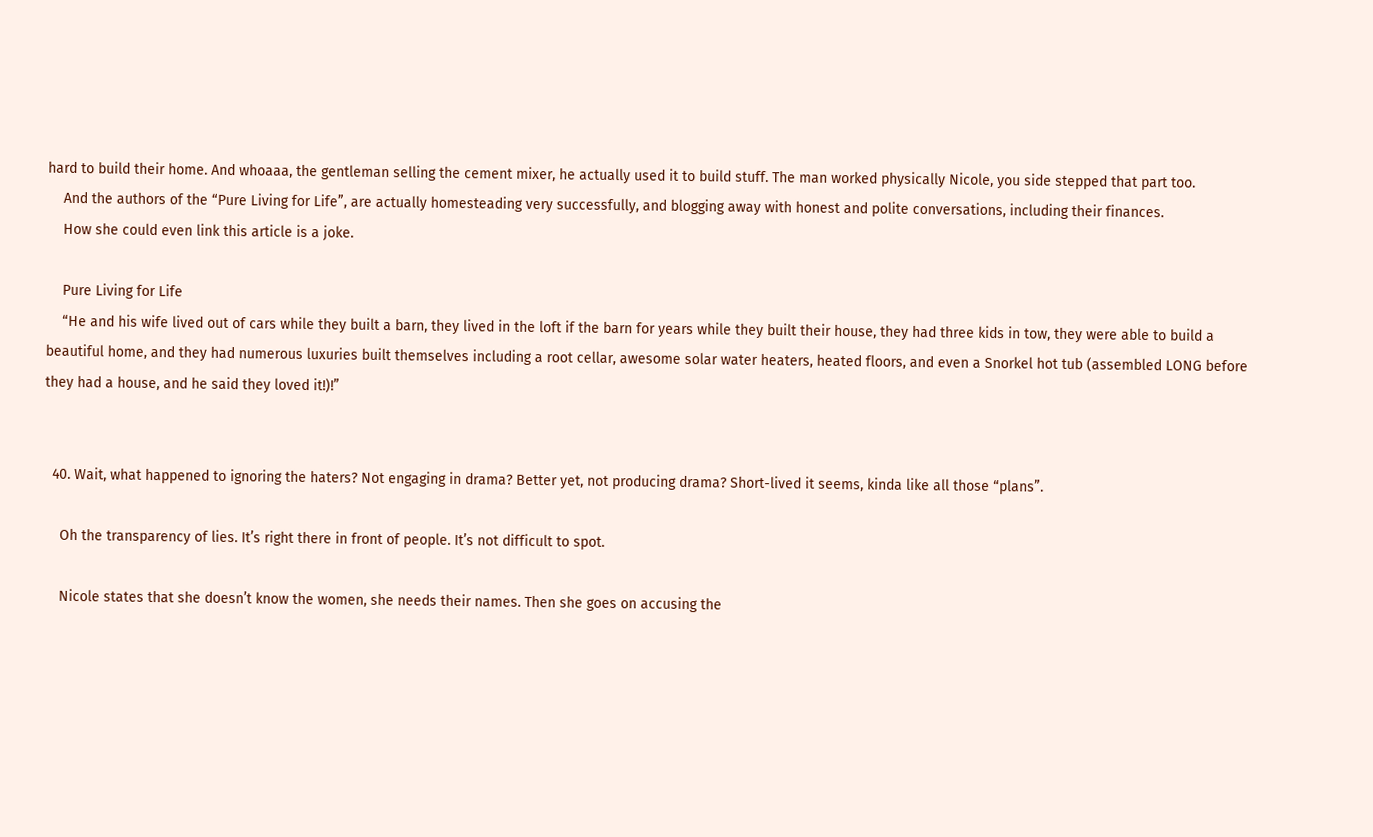hard to build their home. And whoaaa, the gentleman selling the cement mixer, he actually used it to build stuff. The man worked physically Nicole, you side stepped that part too.
    And the authors of the “Pure Living for Life”, are actually homesteading very successfully, and blogging away with honest and polite conversations, including their finances.
    How she could even link this article is a joke.

    Pure Living for Life
    “He and his wife lived out of cars while they built a barn, they lived in the loft if the barn for years while they built their house, they had three kids in tow, they were able to build a beautiful home, and they had numerous luxuries built themselves including a root cellar, awesome solar water heaters, heated floors, and even a Snorkel hot tub (assembled LONG before they had a house, and he said they loved it!)!”


  40. Wait, what happened to ignoring the haters? Not engaging in drama? Better yet, not producing drama? Short-lived it seems, kinda like all those “plans”.

    Oh the transparency of lies. It’s right there in front of people. It’s not difficult to spot.

    Nicole states that she doesn’t know the women, she needs their names. Then she goes on accusing the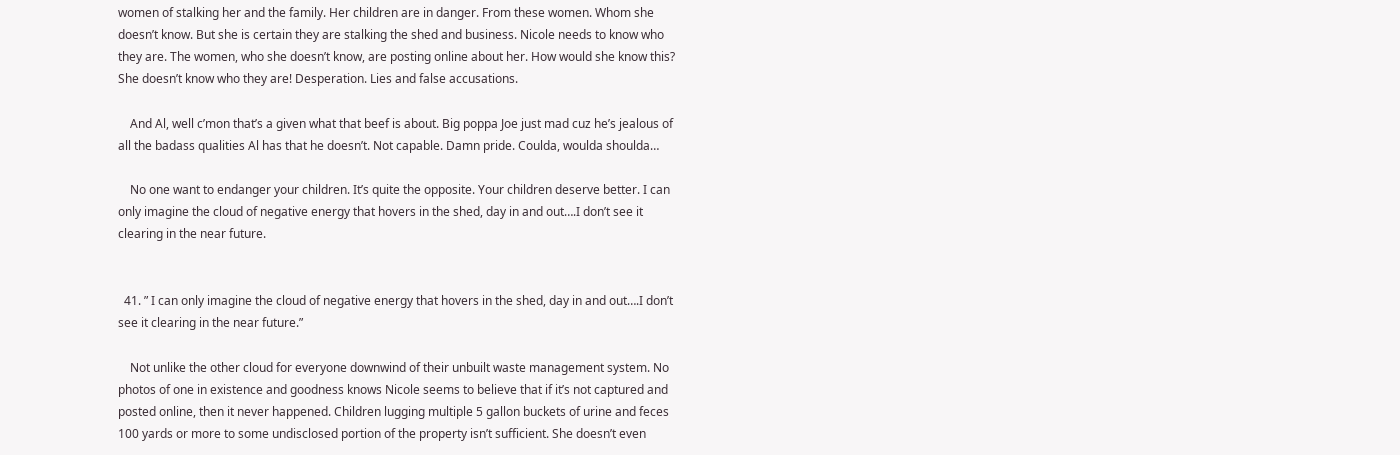women of stalking her and the family. Her children are in danger. From these women. Whom she doesn’t know. But she is certain they are stalking the shed and business. Nicole needs to know who they are. The women, who she doesn’t know, are posting online about her. How would she know this? She doesn’t know who they are! Desperation. Lies and false accusations.

    And Al, well c’mon that’s a given what that beef is about. Big poppa Joe just mad cuz he’s jealous of all the badass qualities Al has that he doesn’t. Not capable. Damn pride. Coulda, woulda shoulda…

    No one want to endanger your children. It’s quite the opposite. Your children deserve better. I can only imagine the cloud of negative energy that hovers in the shed, day in and out….I don’t see it clearing in the near future.


  41. ” I can only imagine the cloud of negative energy that hovers in the shed, day in and out….I don’t see it clearing in the near future.”

    Not unlike the other cloud for everyone downwind of their unbuilt waste management system. No photos of one in existence and goodness knows Nicole seems to believe that if it’s not captured and posted online, then it never happened. Children lugging multiple 5 gallon buckets of urine and feces 100 yards or more to some undisclosed portion of the property isn’t sufficient. She doesn’t even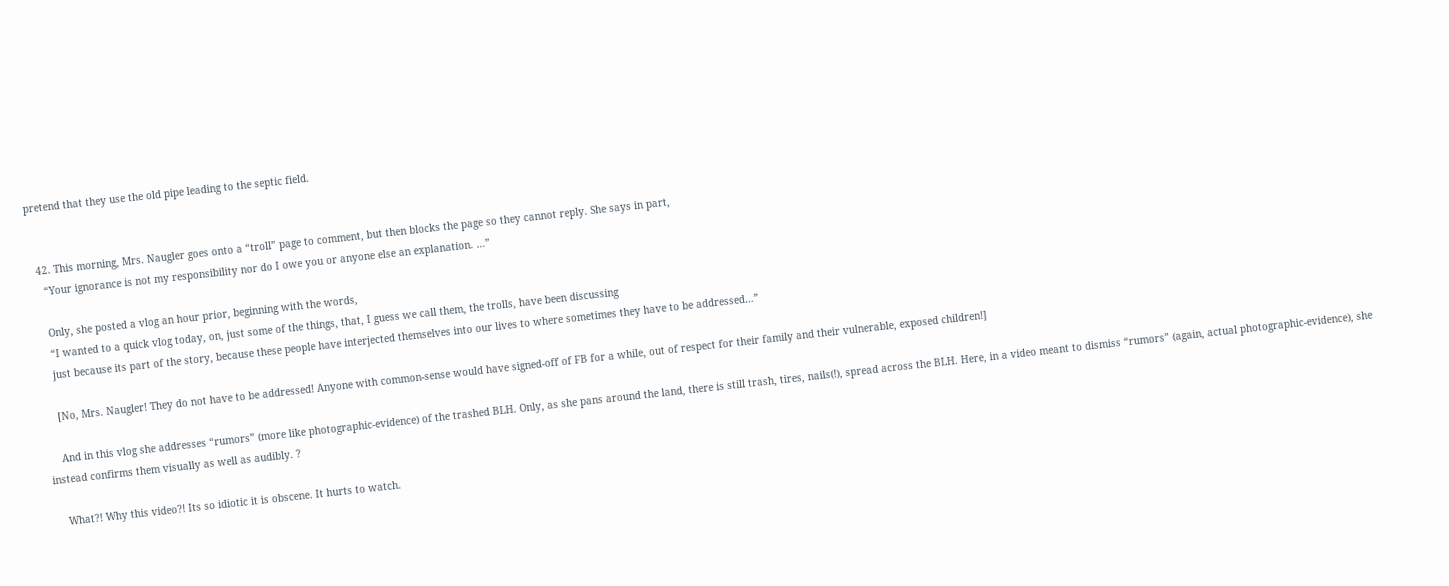pretend that they use the old pipe leading to the septic field.


  42. This morning, Mrs. Naugler goes onto a “troll” page to comment, but then blocks the page so they cannot reply. She says in part,
    “Your ignorance is not my responsibility nor do I owe you or anyone else an explanation. …”

    Only, she posted a vlog an hour prior, beginning with the words,
    “I wanted to a quick vlog today, on, just some of the things, that, I guess we call them, the trolls, have been discussing
    just because its part of the story, because these people have interjected themselves into our lives to where sometimes they have to be addressed…”

    [No, Mrs. Naugler! They do not have to be addressed! Anyone with common-sense would have signed-off of FB for a while, out of respect for their family and their vulnerable, exposed children!]

    And in this vlog she addresses “rumors” (more like photographic-evidence) of the trashed BLH. Only, as she pans around the land, there is still trash, tires, nails(!), spread across the BLH. Here, in a video meant to dismiss “rumors” (again, actual photographic-evidence), she instead confirms them visually as well as audibly. ?

    What?! Why this video?! Its so idiotic it is obscene. It hurts to watch.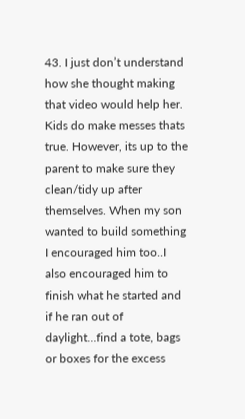43. I just don’t understand how she thought making that video would help her. Kids do make messes thats true. However, its up to the parent to make sure they clean/tidy up after themselves. When my son wanted to build something I encouraged him too..I also encouraged him to finish what he started and if he ran out of daylight…find a tote, bags or boxes for the excess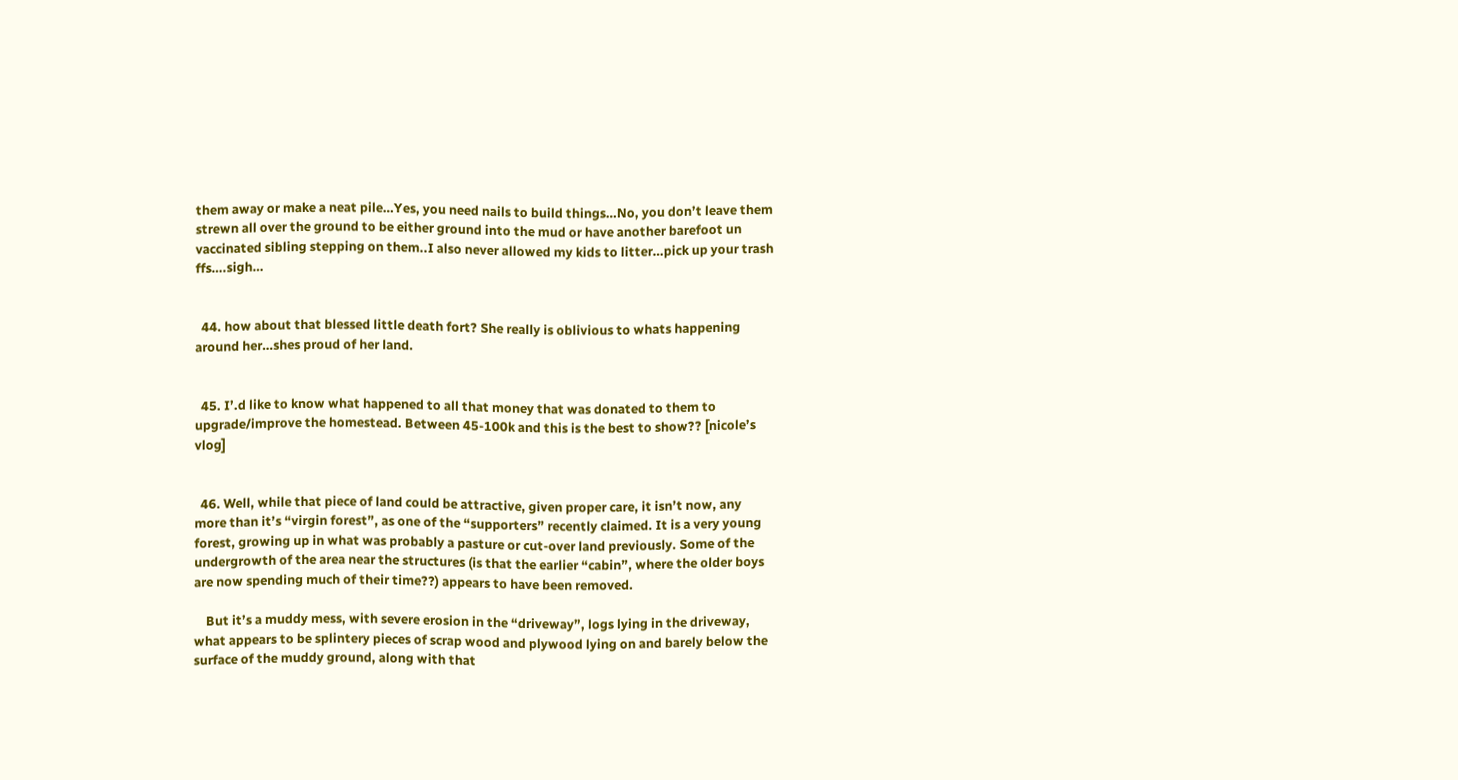them away or make a neat pile…Yes, you need nails to build things…No, you don’t leave them strewn all over the ground to be either ground into the mud or have another barefoot un vaccinated sibling stepping on them..I also never allowed my kids to litter…pick up your trash ffs….sigh…


  44. how about that blessed little death fort? She really is oblivious to whats happening around her…shes proud of her land.


  45. I’.d like to know what happened to all that money that was donated to them to upgrade/improve the homestead. Between 45-100k and this is the best to show?? [nicole’s vlog]


  46. Well, while that piece of land could be attractive, given proper care, it isn’t now, any more than it’s “virgin forest”, as one of the “supporters” recently claimed. It is a very young forest, growing up in what was probably a pasture or cut-over land previously. Some of the undergrowth of the area near the structures (is that the earlier “cabin”, where the older boys are now spending much of their time??) appears to have been removed.

    But it’s a muddy mess, with severe erosion in the “driveway”, logs lying in the driveway, what appears to be splintery pieces of scrap wood and plywood lying on and barely below the surface of the muddy ground, along with that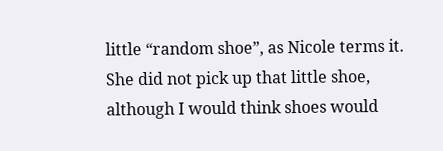little “random shoe”, as Nicole terms it. She did not pick up that little shoe, although I would think shoes would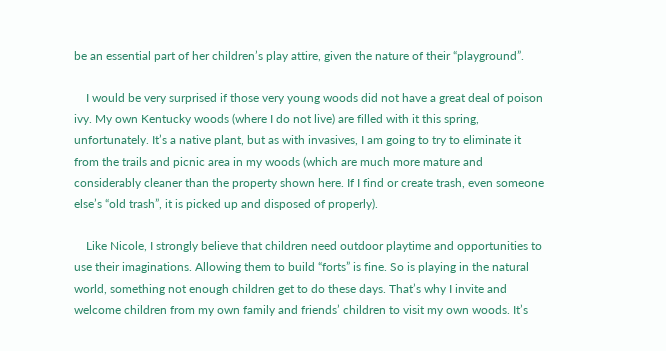be an essential part of her children’s play attire, given the nature of their “playground”.

    I would be very surprised if those very young woods did not have a great deal of poison ivy. My own Kentucky woods (where I do not live) are filled with it this spring, unfortunately. It’s a native plant, but as with invasives, I am going to try to eliminate it from the trails and picnic area in my woods (which are much more mature and considerably cleaner than the property shown here. If I find or create trash, even someone else’s “old trash”, it is picked up and disposed of properly).

    Like Nicole, I strongly believe that children need outdoor playtime and opportunities to use their imaginations. Allowing them to build “forts” is fine. So is playing in the natural world, something not enough children get to do these days. That’s why I invite and welcome children from my own family and friends’ children to visit my own woods. It’s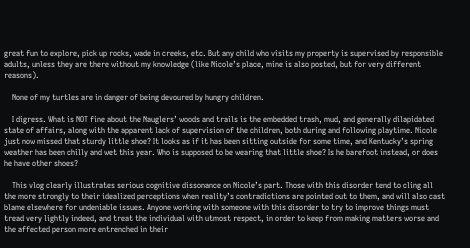great fun to explore, pick up rocks, wade in creeks, etc. But any child who visits my property is supervised by responsible adults, unless they are there without my knowledge (like Nicole’s place, mine is also posted, but for very different reasons).

    None of my turtles are in danger of being devoured by hungry children.

    I digress. What is NOT fine about the Nauglers’ woods and trails is the embedded trash, mud, and generally dilapidated state of affairs, along with the apparent lack of supervision of the children, both during and following playtime. Nicole just now missed that sturdy little shoe? It looks as if it has been sitting outside for some time, and Kentucky’s spring weather has been chilly and wet this year. Who is supposed to be wearing that little shoe? Is he barefoot instead, or does he have other shoes?

    This vlog clearly illustrates serious cognitive dissonance on Nicole’s part. Those with this disorder tend to cling all the more strongly to their idealized perceptions when reality’s contradictions are pointed out to them, and will also cast blame elsewhere for undeniable issues. Anyone working with someone with this disorder to try to improve things must tread very lightly indeed, and treat the individual with utmost respect, in order to keep from making matters worse and the affected person more entrenched in their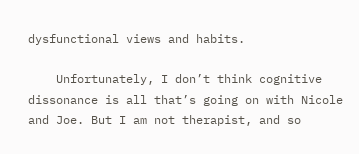dysfunctional views and habits.

    Unfortunately, I don’t think cognitive dissonance is all that’s going on with Nicole and Joe. But I am not therapist, and so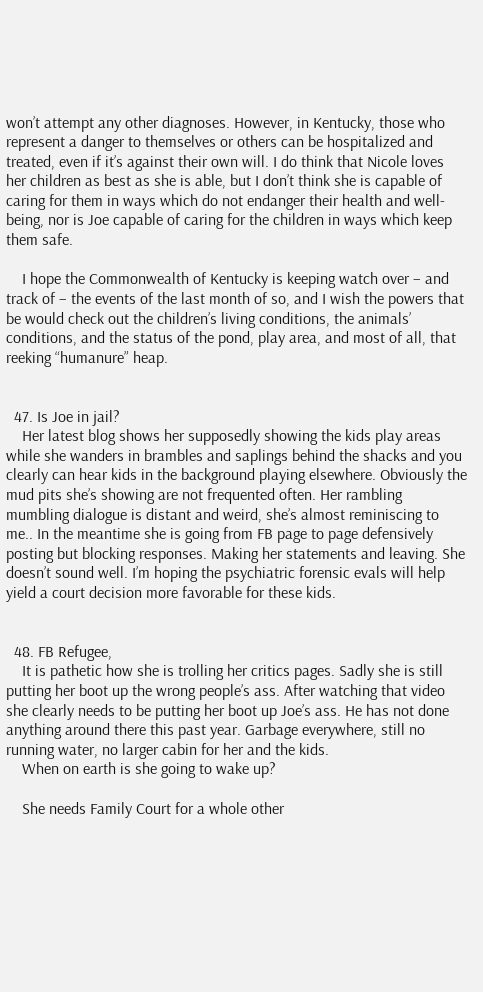won’t attempt any other diagnoses. However, in Kentucky, those who represent a danger to themselves or others can be hospitalized and treated, even if it’s against their own will. I do think that Nicole loves her children as best as she is able, but I don’t think she is capable of caring for them in ways which do not endanger their health and well-being, nor is Joe capable of caring for the children in ways which keep them safe.

    I hope the Commonwealth of Kentucky is keeping watch over – and track of – the events of the last month of so, and I wish the powers that be would check out the children’s living conditions, the animals’ conditions, and the status of the pond, play area, and most of all, that reeking “humanure” heap.


  47. Is Joe in jail?
    Her latest blog shows her supposedly showing the kids play areas while she wanders in brambles and saplings behind the shacks and you clearly can hear kids in the background playing elsewhere. Obviously the mud pits she’s showing are not frequented often. Her rambling mumbling dialogue is distant and weird, she’s almost reminiscing to me.. In the meantime she is going from FB page to page defensively posting but blocking responses. Making her statements and leaving. She doesn’t sound well. I’m hoping the psychiatric forensic evals will help yield a court decision more favorable for these kids.


  48. FB Refugee,
    It is pathetic how she is trolling her critics pages. Sadly she is still putting her boot up the wrong people’s ass. After watching that video she clearly needs to be putting her boot up Joe’s ass. He has not done anything around there this past year. Garbage everywhere, still no running water, no larger cabin for her and the kids.
    When on earth is she going to wake up?

    She needs Family Court for a whole other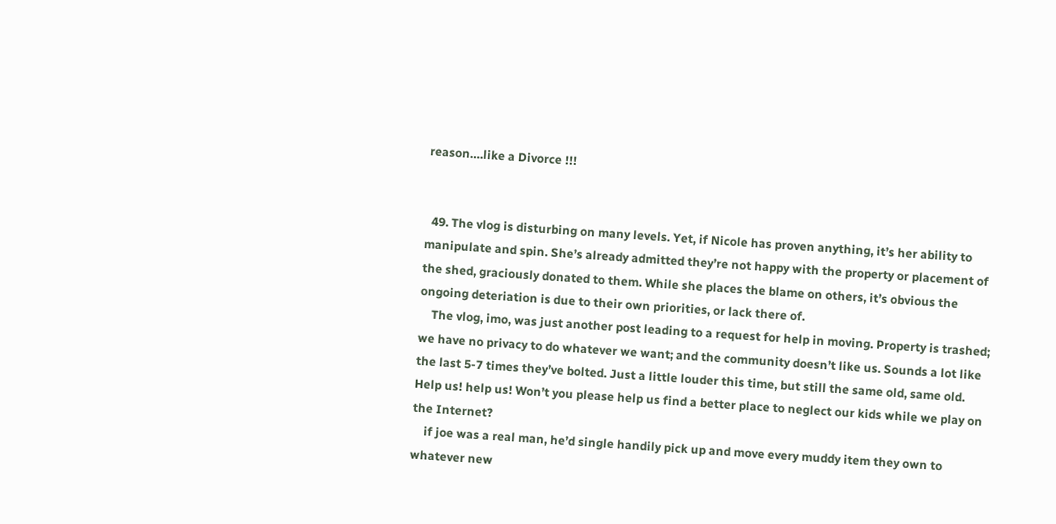reason….like a Divorce !!!


  49. The vlog is disturbing on many levels. Yet, if Nicole has proven anything, it’s her ability to manipulate and spin. She’s already admitted they’re not happy with the property or placement of the shed, graciously donated to them. While she places the blame on others, it’s obvious the ongoing deteriation is due to their own priorities, or lack there of.
    The vlog, imo, was just another post leading to a request for help in moving. Property is trashed; we have no privacy to do whatever we want; and the community doesn’t like us. Sounds a lot like the last 5-7 times they’ve bolted. Just a little louder this time, but still the same old, same old. Help us! help us! Won’t you please help us find a better place to neglect our kids while we play on the Internet?
    if joe was a real man, he’d single handily pick up and move every muddy item they own to whatever new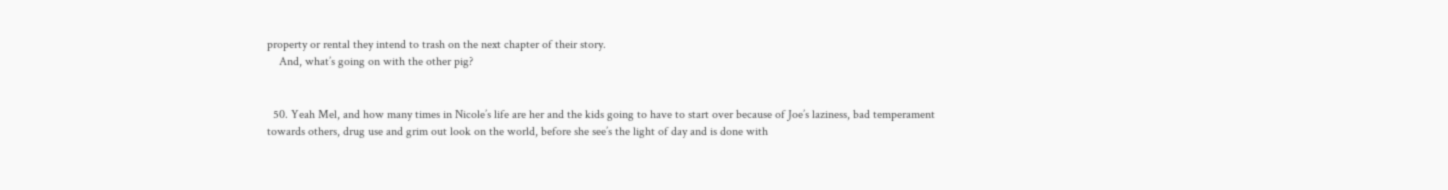property or rental they intend to trash on the next chapter of their story.
    And, what’s going on with the other pig?


  50. Yeah Mel, and how many times in Nicole’s life are her and the kids going to have to start over because of Joe’s laziness, bad temperament towards others, drug use and grim out look on the world, before she see’s the light of day and is done with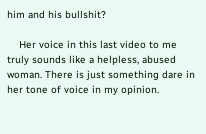him and his bullshit?

    Her voice in this last video to me truly sounds like a helpless, abused woman. There is just something dare in her tone of voice in my opinion.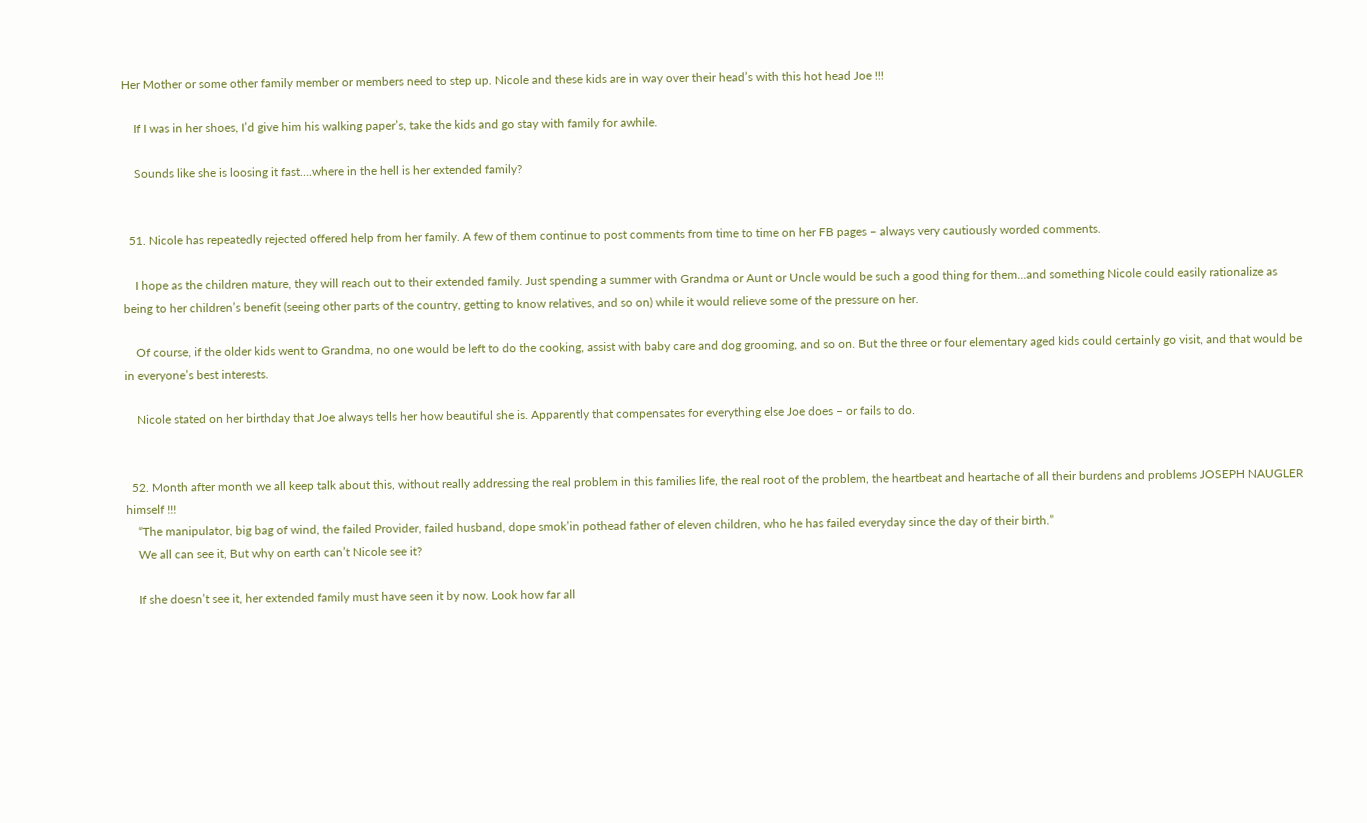Her Mother or some other family member or members need to step up. Nicole and these kids are in way over their head’s with this hot head Joe !!!

    If I was in her shoes, I’d give him his walking paper’s, take the kids and go stay with family for awhile.

    Sounds like she is loosing it fast….where in the hell is her extended family?


  51. Nicole has repeatedly rejected offered help from her family. A few of them continue to post comments from time to time on her FB pages – always very cautiously worded comments.

    I hope as the children mature, they will reach out to their extended family. Just spending a summer with Grandma or Aunt or Uncle would be such a good thing for them…and something Nicole could easily rationalize as being to her children’s benefit (seeing other parts of the country, getting to know relatives, and so on) while it would relieve some of the pressure on her.

    Of course, if the older kids went to Grandma, no one would be left to do the cooking, assist with baby care and dog grooming, and so on. But the three or four elementary aged kids could certainly go visit, and that would be in everyone’s best interests.

    Nicole stated on her birthday that Joe always tells her how beautiful she is. Apparently that compensates for everything else Joe does – or fails to do.


  52. Month after month we all keep talk about this, without really addressing the real problem in this families life, the real root of the problem, the heartbeat and heartache of all their burdens and problems JOSEPH NAUGLER himself !!!
    “The manipulator, big bag of wind, the failed Provider, failed husband, dope smok’in pothead father of eleven children, who he has failed everyday since the day of their birth.”
    We all can see it, But why on earth can’t Nicole see it?

    If she doesn’t see it, her extended family must have seen it by now. Look how far all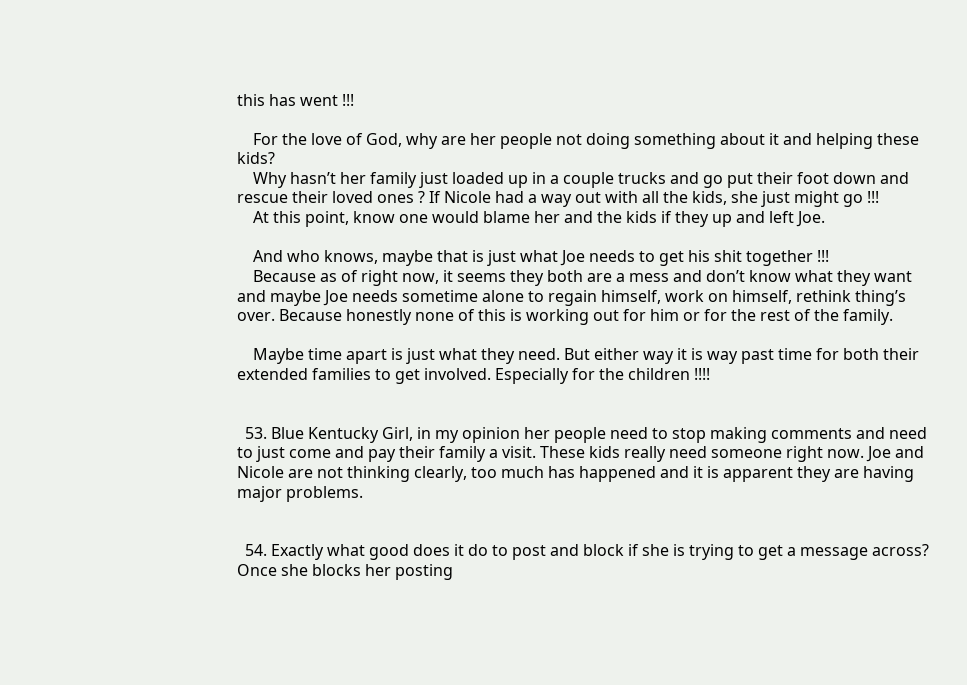this has went !!!

    For the love of God, why are her people not doing something about it and helping these kids?
    Why hasn’t her family just loaded up in a couple trucks and go put their foot down and rescue their loved ones ? If Nicole had a way out with all the kids, she just might go !!!
    At this point, know one would blame her and the kids if they up and left Joe.

    And who knows, maybe that is just what Joe needs to get his shit together !!!
    Because as of right now, it seems they both are a mess and don’t know what they want and maybe Joe needs sometime alone to regain himself, work on himself, rethink thing’s over. Because honestly none of this is working out for him or for the rest of the family.

    Maybe time apart is just what they need. But either way it is way past time for both their extended families to get involved. Especially for the children !!!!


  53. Blue Kentucky Girl, in my opinion her people need to stop making comments and need to just come and pay their family a visit. These kids really need someone right now. Joe and Nicole are not thinking clearly, too much has happened and it is apparent they are having major problems.


  54. Exactly what good does it do to post and block if she is trying to get a message across? Once she blocks her posting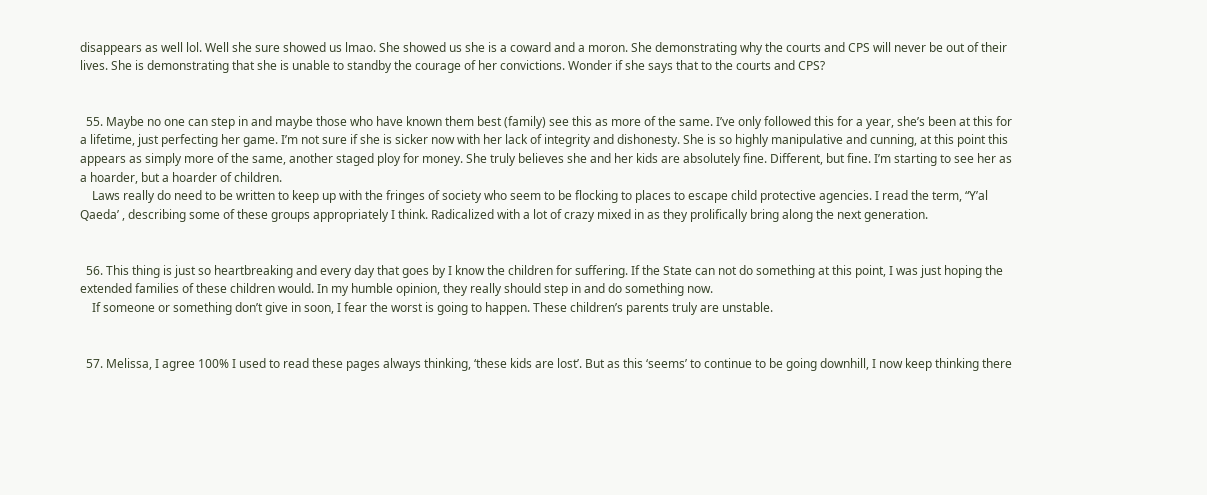disappears as well lol. Well she sure showed us lmao. She showed us she is a coward and a moron. She demonstrating why the courts and CPS will never be out of their lives. She is demonstrating that she is unable to standby the courage of her convictions. Wonder if she says that to the courts and CPS?


  55. Maybe no one can step in and maybe those who have known them best (family) see this as more of the same. I’ve only followed this for a year, she’s been at this for a lifetime, just perfecting her game. I’m not sure if she is sicker now with her lack of integrity and dishonesty. She is so highly manipulative and cunning, at this point this appears as simply more of the same, another staged ploy for money. She truly believes she and her kids are absolutely fine. Different, but fine. I’m starting to see her as a hoarder, but a hoarder of children.
    Laws really do need to be written to keep up with the fringes of society who seem to be flocking to places to escape child protective agencies. I read the term, “Y’al Qaeda’ , describing some of these groups appropriately I think. Radicalized with a lot of crazy mixed in as they prolifically bring along the next generation.


  56. This thing is just so heartbreaking and every day that goes by I know the children for suffering. If the State can not do something at this point, I was just hoping the extended families of these children would. In my humble opinion, they really should step in and do something now.
    If someone or something don’t give in soon, I fear the worst is going to happen. These children’s parents truly are unstable.


  57. Melissa, I agree 100% I used to read these pages always thinking, ‘these kids are lost’. But as this ‘seems’ to continue to be going downhill, I now keep thinking there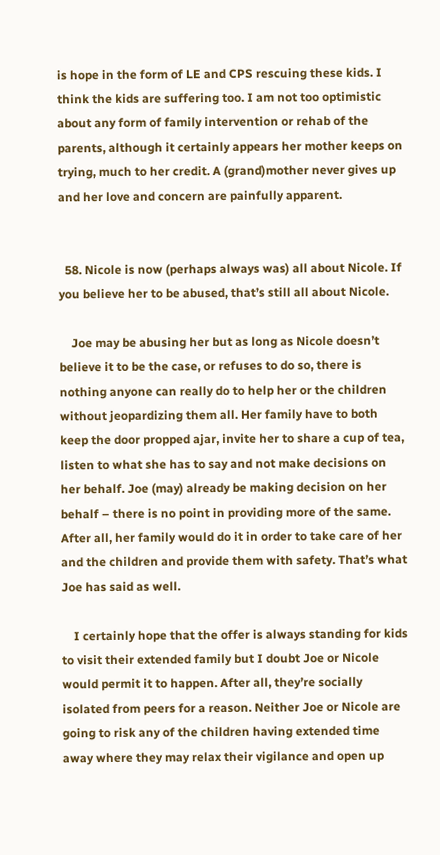is hope in the form of LE and CPS rescuing these kids. I think the kids are suffering too. I am not too optimistic about any form of family intervention or rehab of the parents, although it certainly appears her mother keeps on trying, much to her credit. A (grand)mother never gives up and her love and concern are painfully apparent.


  58. Nicole is now (perhaps always was) all about Nicole. If you believe her to be abused, that’s still all about Nicole.

    Joe may be abusing her but as long as Nicole doesn’t believe it to be the case, or refuses to do so, there is nothing anyone can really do to help her or the children without jeopardizing them all. Her family have to both keep the door propped ajar, invite her to share a cup of tea, listen to what she has to say and not make decisions on her behalf. Joe (may) already be making decision on her behalf – there is no point in providing more of the same. After all, her family would do it in order to take care of her and the children and provide them with safety. That’s what Joe has said as well.

    I certainly hope that the offer is always standing for kids to visit their extended family but I doubt Joe or Nicole would permit it to happen. After all, they’re socially isolated from peers for a reason. Neither Joe or Nicole are going to risk any of the children having extended time away where they may relax their vigilance and open up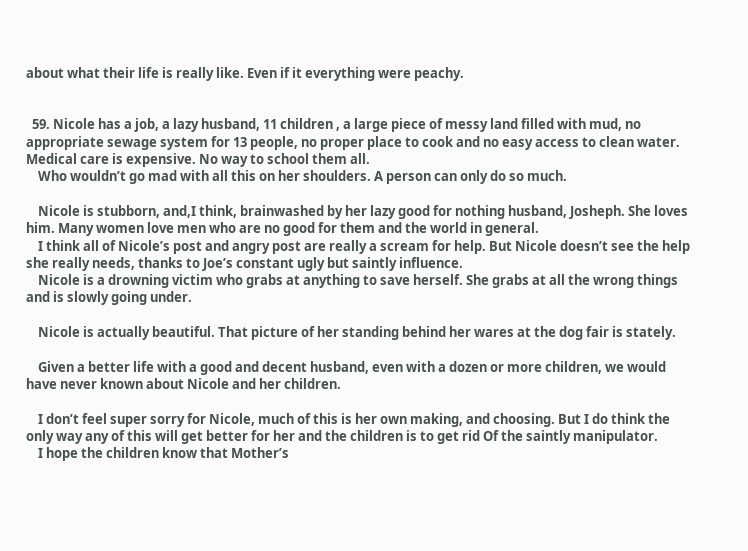about what their life is really like. Even if it everything were peachy.


  59. Nicole has a job, a lazy husband, 11 children , a large piece of messy land filled with mud, no appropriate sewage system for 13 people, no proper place to cook and no easy access to clean water. Medical care is expensive. No way to school them all.
    Who wouldn’t go mad with all this on her shoulders. A person can only do so much.

    Nicole is stubborn, and,I think, brainwashed by her lazy good for nothing husband, Josheph. She loves him. Many women love men who are no good for them and the world in general.
    I think all of Nicole’s post and angry post are really a scream for help. But Nicole doesn’t see the help she really needs, thanks to Joe’s constant ugly but saintly influence.
    Nicole is a drowning victim who grabs at anything to save herself. She grabs at all the wrong things and is slowly going under.

    Nicole is actually beautiful. That picture of her standing behind her wares at the dog fair is stately.

    Given a better life with a good and decent husband, even with a dozen or more children, we would have never known about Nicole and her children.

    I don’t feel super sorry for Nicole, much of this is her own making, and choosing. But I do think the only way any of this will get better for her and the children is to get rid Of the saintly manipulator.
    I hope the children know that Mother’s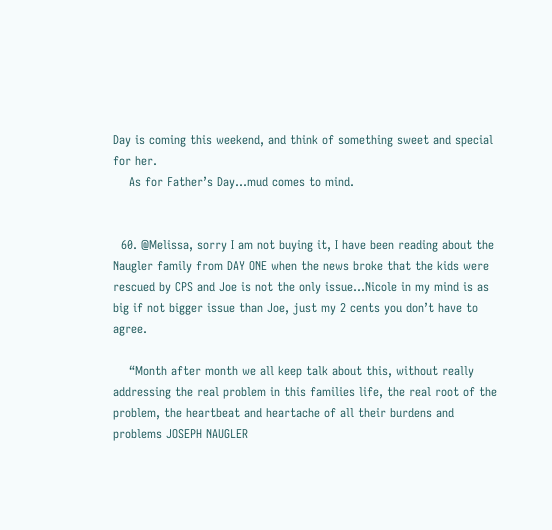Day is coming this weekend, and think of something sweet and special for her.
    As for Father’s Day…mud comes to mind.


  60. @Melissa, sorry I am not buying it, I have been reading about the Naugler family from DAY ONE when the news broke that the kids were rescued by CPS and Joe is not the only issue…Nicole in my mind is as big if not bigger issue than Joe, just my 2 cents you don’t have to agree.

    “Month after month we all keep talk about this, without really addressing the real problem in this families life, the real root of the problem, the heartbeat and heartache of all their burdens and problems JOSEPH NAUGLER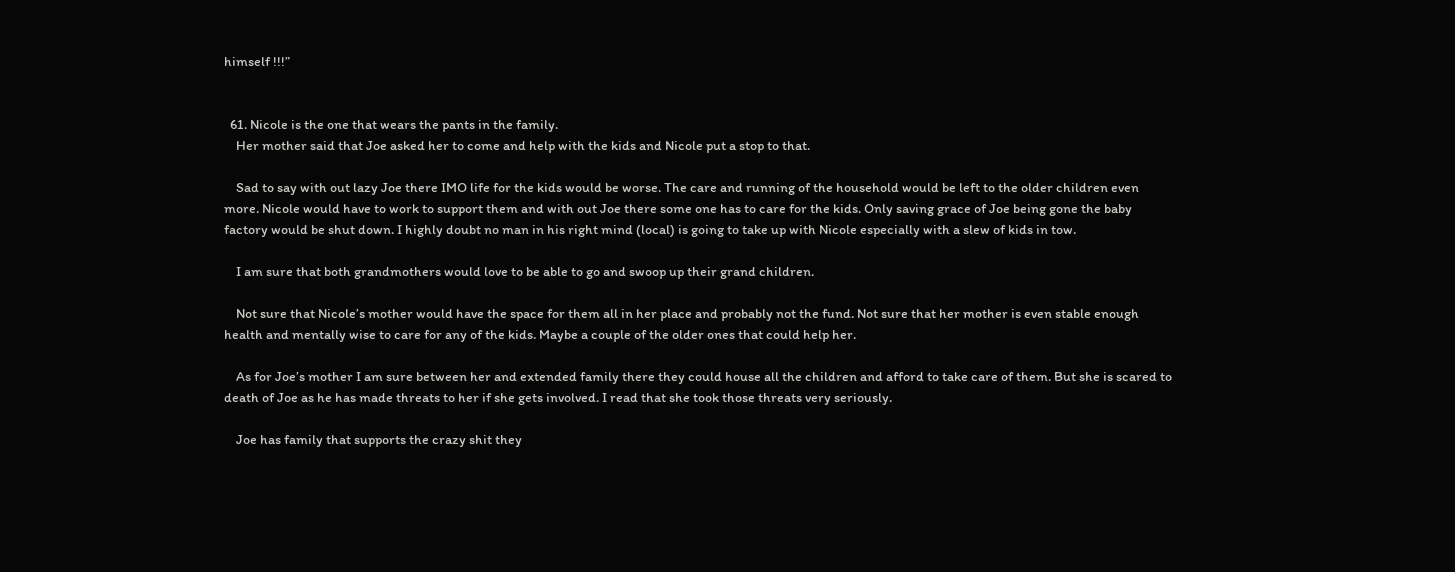himself !!!”


  61. Nicole is the one that wears the pants in the family.
    Her mother said that Joe asked her to come and help with the kids and Nicole put a stop to that.

    Sad to say with out lazy Joe there IMO life for the kids would be worse. The care and running of the household would be left to the older children even more. Nicole would have to work to support them and with out Joe there some one has to care for the kids. Only saving grace of Joe being gone the baby factory would be shut down. I highly doubt no man in his right mind (local) is going to take up with Nicole especially with a slew of kids in tow.

    I am sure that both grandmothers would love to be able to go and swoop up their grand children.

    Not sure that Nicole’s mother would have the space for them all in her place and probably not the fund. Not sure that her mother is even stable enough health and mentally wise to care for any of the kids. Maybe a couple of the older ones that could help her.

    As for Joe’s mother I am sure between her and extended family there they could house all the children and afford to take care of them. But she is scared to death of Joe as he has made threats to her if she gets involved. I read that she took those threats very seriously.

    Joe has family that supports the crazy shit they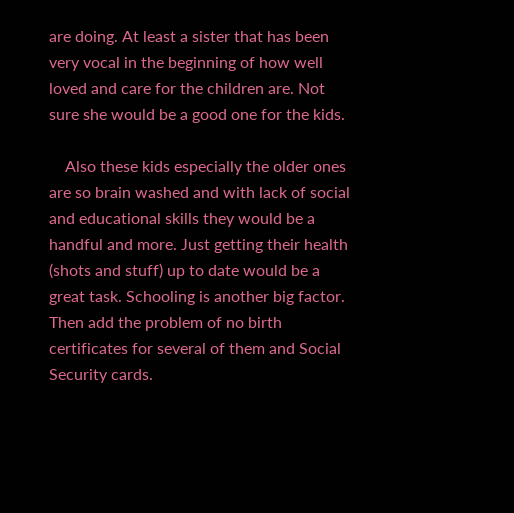are doing. At least a sister that has been very vocal in the beginning of how well loved and care for the children are. Not sure she would be a good one for the kids.

    Also these kids especially the older ones are so brain washed and with lack of social and educational skills they would be a handful and more. Just getting their health (shots and stuff) up to date would be a great task. Schooling is another big factor. Then add the problem of no birth certificates for several of them and Social Security cards.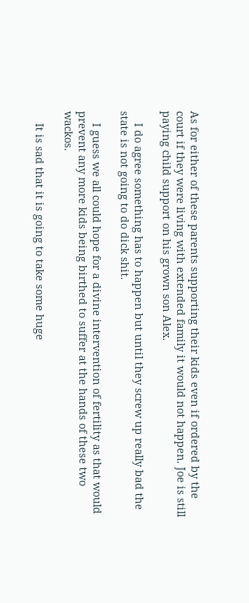As for either of these parents supporting their kids even if ordered by the court if they were living with extended family it would not happen. Joe is still paying child support on his grown son Alex.

    I do agree something has to happen but until they screw up really bad the state is not going to do dick shit.

    I guess we all could hope for a divine intervention of fertility as that would prevent any more kids being birthed to suffer at the hands of these two wackos.

    It is sad that it is going to take some huge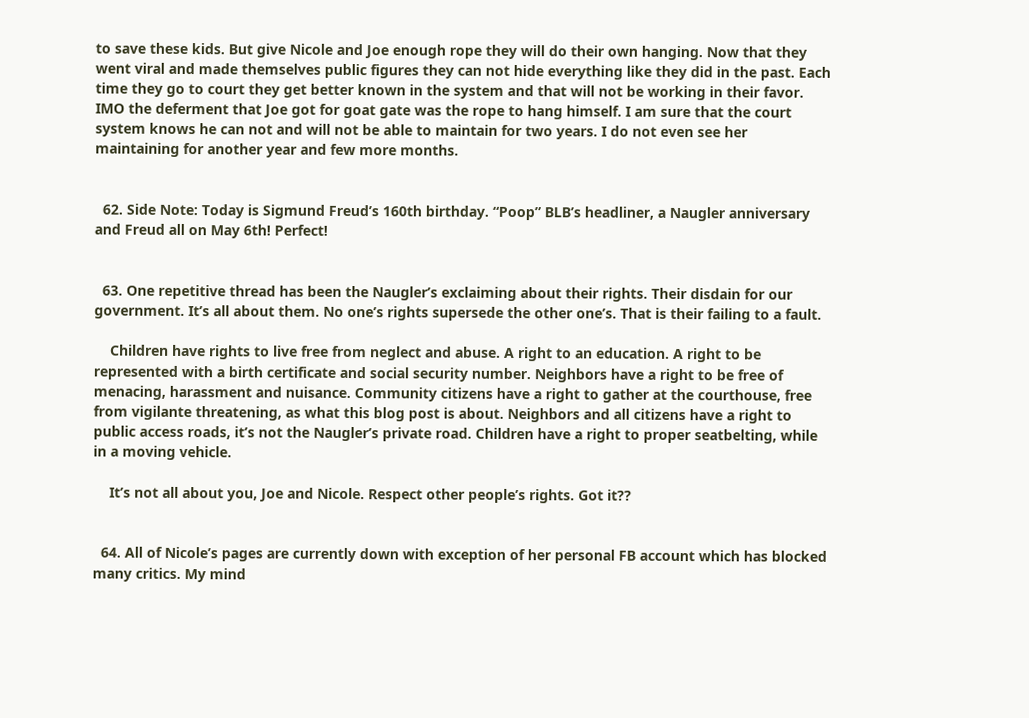to save these kids. But give Nicole and Joe enough rope they will do their own hanging. Now that they went viral and made themselves public figures they can not hide everything like they did in the past. Each time they go to court they get better known in the system and that will not be working in their favor. IMO the deferment that Joe got for goat gate was the rope to hang himself. I am sure that the court system knows he can not and will not be able to maintain for two years. I do not even see her maintaining for another year and few more months.


  62. Side Note: Today is Sigmund Freud’s 160th birthday. “Poop” BLB’s headliner, a Naugler anniversary and Freud all on May 6th! Perfect!


  63. One repetitive thread has been the Naugler’s exclaiming about their rights. Their disdain for our government. It’s all about them. No one’s rights supersede the other one’s. That is their failing to a fault.

    Children have rights to live free from neglect and abuse. A right to an education. A right to be represented with a birth certificate and social security number. Neighbors have a right to be free of menacing, harassment and nuisance. Community citizens have a right to gather at the courthouse, free from vigilante threatening, as what this blog post is about. Neighbors and all citizens have a right to public access roads, it’s not the Naugler’s private road. Children have a right to proper seatbelting, while in a moving vehicle.

    It’s not all about you, Joe and Nicole. Respect other people’s rights. Got it??


  64. All of Nicole’s pages are currently down with exception of her personal FB account which has blocked many critics. My mind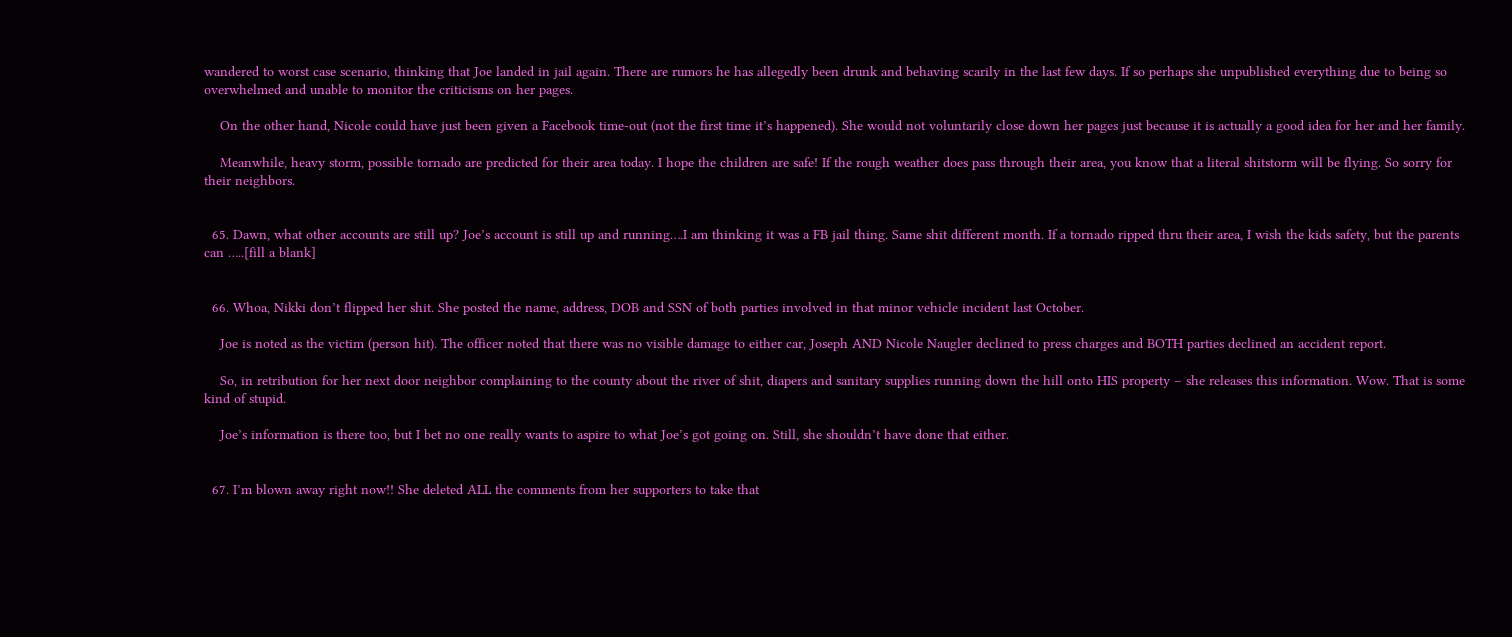wandered to worst case scenario, thinking that Joe landed in jail again. There are rumors he has allegedly been drunk and behaving scarily in the last few days. If so perhaps she unpublished everything due to being so overwhelmed and unable to monitor the criticisms on her pages.

    On the other hand, Nicole could have just been given a Facebook time-out (not the first time it’s happened). She would not voluntarily close down her pages just because it is actually a good idea for her and her family.

    Meanwhile, heavy storm, possible tornado are predicted for their area today. I hope the children are safe! If the rough weather does pass through their area, you know that a literal shitstorm will be flying. So sorry for their neighbors.


  65. Dawn, what other accounts are still up? Joe’s account is still up and running….I am thinking it was a FB jail thing. Same shit different month. If a tornado ripped thru their area, I wish the kids safety, but the parents can …..[fill a blank]


  66. Whoa, Nikki don’t flipped her shit. She posted the name, address, DOB and SSN of both parties involved in that minor vehicle incident last October.

    Joe is noted as the victim (person hit). The officer noted that there was no visible damage to either car, Joseph AND Nicole Naugler declined to press charges and BOTH parties declined an accident report.

    So, in retribution for her next door neighbor complaining to the county about the river of shit, diapers and sanitary supplies running down the hill onto HIS property – she releases this information. Wow. That is some kind of stupid.

    Joe’s information is there too, but I bet no one really wants to aspire to what Joe’s got going on. Still, she shouldn’t have done that either.


  67. I’m blown away right now!! She deleted ALL the comments from her supporters to take that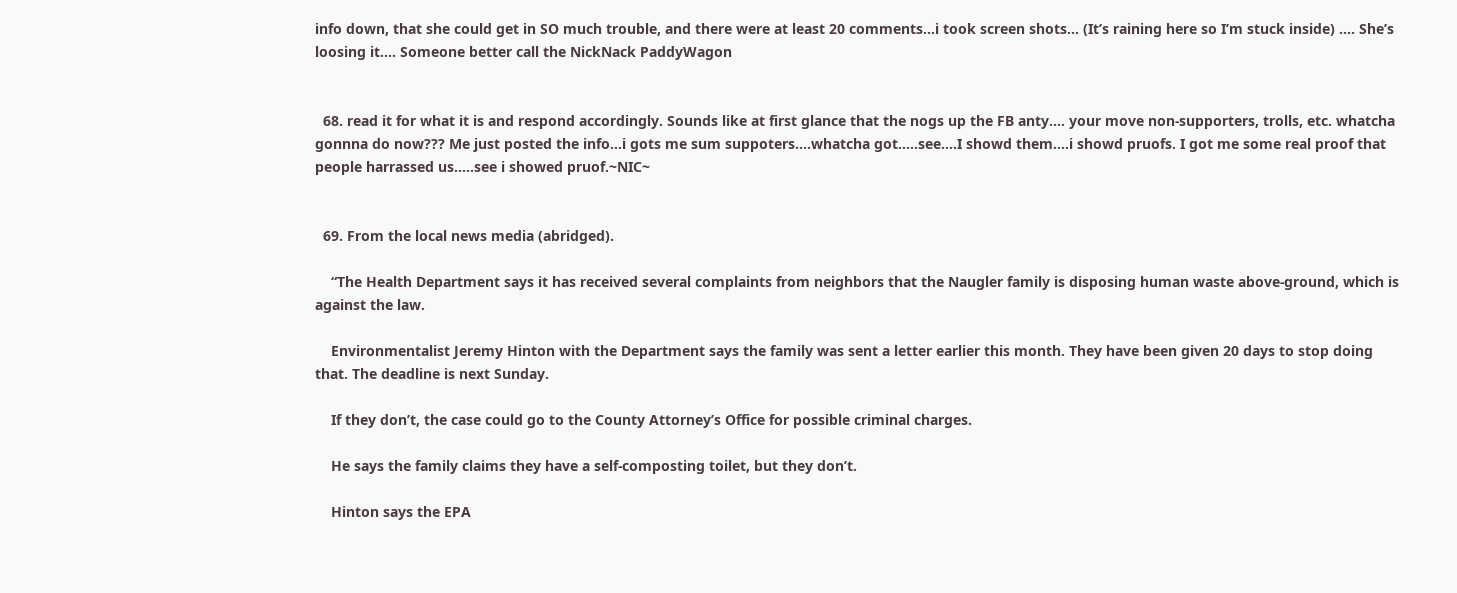info down, that she could get in SO much trouble, and there were at least 20 comments…i took screen shots… (It’s raining here so I’m stuck inside) …. She’s loosing it…. Someone better call the NickNack PaddyWagon


  68. read it for what it is and respond accordingly. Sounds like at first glance that the nogs up the FB anty…. your move non-supporters, trolls, etc. whatcha gonnna do now??? Me just posted the info…i gots me sum suppoters….whatcha got…..see….I showd them….i showd pruofs. I got me some real proof that people harrassed us…..see i showed pruof.~NIC~


  69. From the local news media (abridged).

    “The Health Department says it has received several complaints from neighbors that the Naugler family is disposing human waste above-ground, which is against the law.

    Environmentalist Jeremy Hinton with the Department says the family was sent a letter earlier this month. They have been given 20 days to stop doing that. The deadline is next Sunday.

    If they don’t, the case could go to the County Attorney’s Office for possible criminal charges.

    He says the family claims they have a self-composting toilet, but they don’t.

    Hinton says the EPA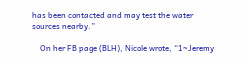has been contacted and may test the water sources nearby.”

    On her FB page (BLH), Nicole wrote, “1~Jeremy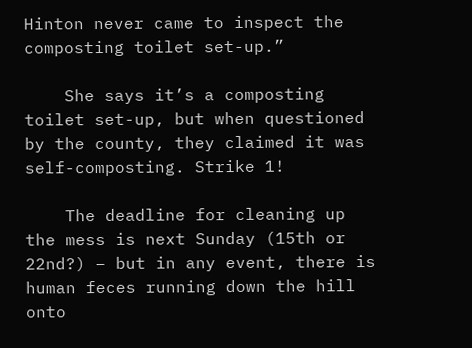Hinton never came to inspect the composting toilet set-up.”

    She says it’s a composting toilet set-up, but when questioned by the county, they claimed it was self-composting. Strike 1!

    The deadline for cleaning up the mess is next Sunday (15th or 22nd?) – but in any event, there is human feces running down the hill onto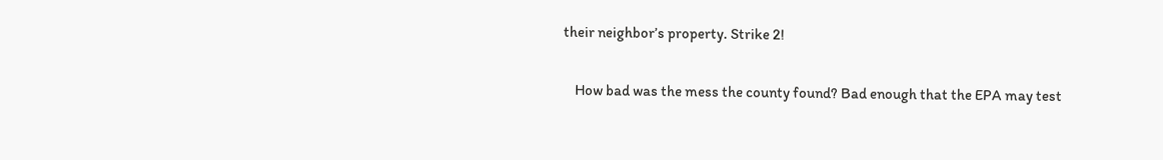their neighbor’s property. Strike 2!

    How bad was the mess the county found? Bad enough that the EPA may test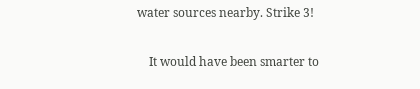water sources nearby. Strike 3!

    It would have been smarter to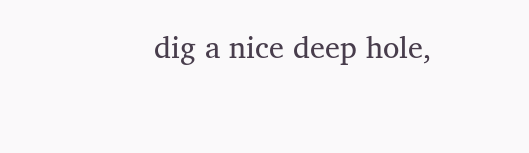dig a nice deep hole,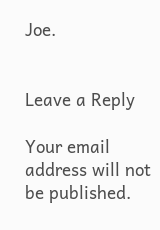Joe.


Leave a Reply

Your email address will not be published.